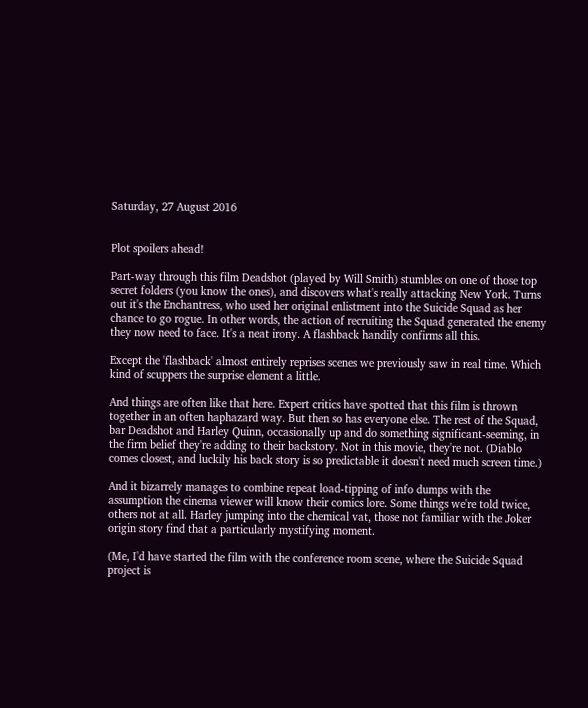Saturday, 27 August 2016


Plot spoilers ahead!

Part-way through this film Deadshot (played by Will Smith) stumbles on one of those top secret folders (you know the ones), and discovers what's really attacking New York. Turns out it's the Enchantress, who used her original enlistment into the Suicide Squad as her chance to go rogue. In other words, the action of recruiting the Squad generated the enemy they now need to face. It's a neat irony. A flashback handily confirms all this.

Except the 'flashback' almost entirely reprises scenes we previously saw in real time. Which kind of scuppers the surprise element a little.

And things are often like that here. Expert critics have spotted that this film is thrown together in an often haphazard way. But then so has everyone else. The rest of the Squad, bar Deadshot and Harley Quinn, occasionally up and do something significant-seeming, in the firm belief they're adding to their backstory. Not in this movie, they're not. (Diablo comes closest, and luckily his back story is so predictable it doesn't need much screen time.)

And it bizarrely manages to combine repeat load-tipping of info dumps with the assumption the cinema viewer will know their comics lore. Some things we're told twice, others not at all. Harley jumping into the chemical vat, those not familiar with the Joker origin story find that a particularly mystifying moment.

(Me, I'd have started the film with the conference room scene, where the Suicide Squad project is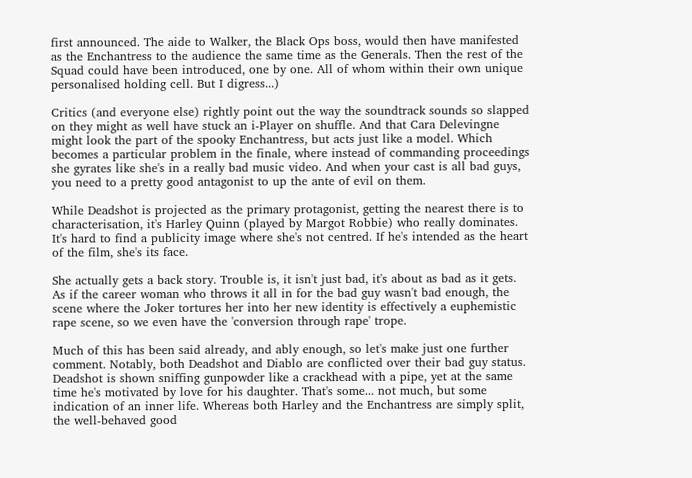first announced. The aide to Walker, the Black Ops boss, would then have manifested as the Enchantress to the audience the same time as the Generals. Then the rest of the Squad could have been introduced, one by one. All of whom within their own unique personalised holding cell. But I digress...)

Critics (and everyone else) rightly point out the way the soundtrack sounds so slapped on they might as well have stuck an i-Player on shuffle. And that Cara Delevingne might look the part of the spooky Enchantress, but acts just like a model. Which becomes a particular problem in the finale, where instead of commanding proceedings she gyrates like she's in a really bad music video. And when your cast is all bad guys, you need to a pretty good antagonist to up the ante of evil on them.

While Deadshot is projected as the primary protagonist, getting the nearest there is to characterisation, it's Harley Quinn (played by Margot Robbie) who really dominates. It's hard to find a publicity image where she's not centred. If he's intended as the heart of the film, she's its face.

She actually gets a back story. Trouble is, it isn't just bad, it's about as bad as it gets. As if the career woman who throws it all in for the bad guy wasn't bad enough, the scene where the Joker tortures her into her new identity is effectively a euphemistic rape scene, so we even have the 'conversion through rape' trope.

Much of this has been said already, and ably enough, so let's make just one further comment. Notably, both Deadshot and Diablo are conflicted over their bad guy status. Deadshot is shown sniffing gunpowder like a crackhead with a pipe, yet at the same time he's motivated by love for his daughter. That's some... not much, but some indication of an inner life. Whereas both Harley and the Enchantress are simply split, the well-behaved good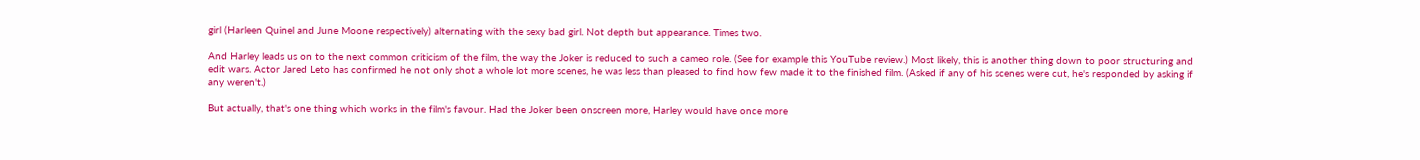girl (Harleen Quinel and June Moone respectively) alternating with the sexy bad girl. Not depth but appearance. Times two.

And Harley leads us on to the next common criticism of the film, the way the Joker is reduced to such a cameo role. (See for example this YouTube review.) Most likely, this is another thing down to poor structuring and edit wars. Actor Jared Leto has confirmed he not only shot a whole lot more scenes, he was less than pleased to find how few made it to the finished film. (Asked if any of his scenes were cut, he's responded by asking if any weren't.)

But actually, that's one thing which works in the film's favour. Had the Joker been onscreen more, Harley would have once more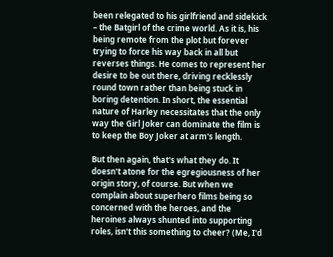been relegated to his girlfriend and sidekick – the Batgirl of the crime world. As it is, his being remote from the plot but forever trying to force his way back in all but reverses things. He comes to represent her desire to be out there, driving recklessly round town rather than being stuck in boring detention. In short, the essential nature of Harley necessitates that the only way the Girl Joker can dominate the film is to keep the Boy Joker at arm's length.

But then again, that's what they do. It doesn't atone for the egregiousness of her origin story, of course. But when we complain about superhero films being so concerned with the heroes, and the heroines always shunted into supporting roles, isn't this something to cheer? (Me, I'd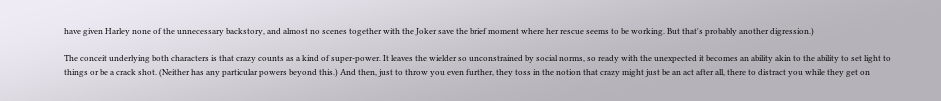have given Harley none of the unnecessary backstory, and almost no scenes together with the Joker save the brief moment where her rescue seems to be working. But that's probably another digression.)

The conceit underlying both characters is that crazy counts as a kind of super-power. It leaves the wielder so unconstrained by social norms, so ready with the unexpected it becomes an ability akin to the ability to set light to things or be a crack shot. (Neither has any particular powers beyond this.) And then, just to throw you even further, they toss in the notion that crazy might just be an act after all, there to distract you while they get on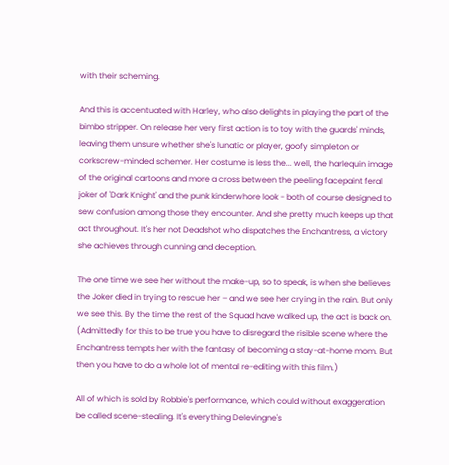with their scheming.

And this is accentuated with Harley, who also delights in playing the part of the bimbo stripper. On release her very first action is to toy with the guards' minds, leaving them unsure whether she's lunatic or player, goofy simpleton or corkscrew-minded schemer. Her costume is less the... well, the harlequin image of the original cartoons and more a cross between the peeling facepaint feral joker of 'Dark Knight' and the punk kinderwhore look - both of course designed to sew confusion among those they encounter. And she pretty much keeps up that act throughout. It's her not Deadshot who dispatches the Enchantress, a victory she achieves through cunning and deception.

The one time we see her without the make-up, so to speak, is when she believes the Joker died in trying to rescue her – and we see her crying in the rain. But only we see this. By the time the rest of the Squad have walked up, the act is back on. (Admittedly for this to be true you have to disregard the risible scene where the Enchantress tempts her with the fantasy of becoming a stay-at-home mom. But then you have to do a whole lot of mental re-editing with this film.)

All of which is sold by Robbie's performance, which could without exaggeration be called scene-stealing. It's everything Delevingne's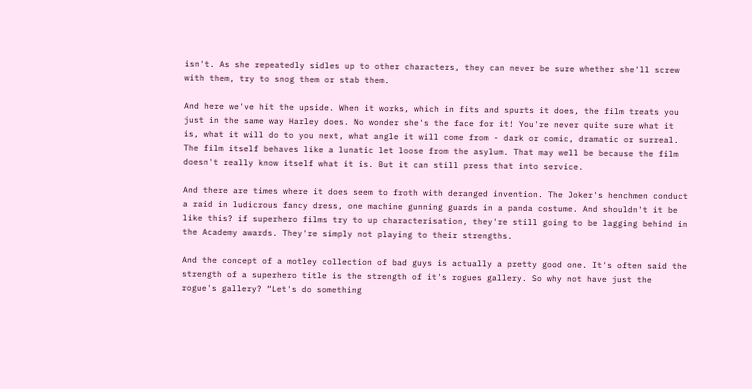isn't. As she repeatedly sidles up to other characters, they can never be sure whether she'll screw with them, try to snog them or stab them.

And here we've hit the upside. When it works, which in fits and spurts it does, the film treats you just in the same way Harley does. No wonder she's the face for it! You're never quite sure what it is, what it will do to you next, what angle it will come from - dark or comic, dramatic or surreal. The film itself behaves like a lunatic let loose from the asylum. That may well be because the film doesn't really know itself what it is. But it can still press that into service.

And there are times where it does seem to froth with deranged invention. The Joker's henchmen conduct a raid in ludicrous fancy dress, one machine gunning guards in a panda costume. And shouldn't it be like this? if superhero films try to up characterisation, they're still going to be lagging behind in the Academy awards. They're simply not playing to their strengths.

And the concept of a motley collection of bad guys is actually a pretty good one. It's often said the strength of a superhero title is the strength of it's rogues gallery. So why not have just the rogue's gallery? “Let's do something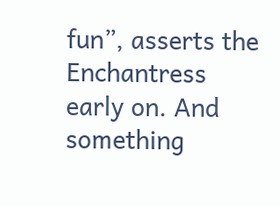fun”, asserts the Enchantress early on. And something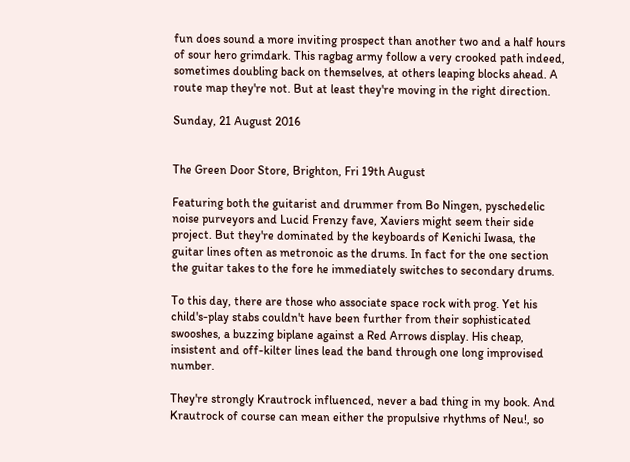fun does sound a more inviting prospect than another two and a half hours of sour hero grimdark. This ragbag army follow a very crooked path indeed, sometimes doubling back on themselves, at others leaping blocks ahead. A route map they're not. But at least they're moving in the right direction.

Sunday, 21 August 2016


The Green Door Store, Brighton, Fri 19th August

Featuring both the guitarist and drummer from Bo Ningen, pyschedelic noise purveyors and Lucid Frenzy fave, Xaviers might seem their side project. But they're dominated by the keyboards of Kenichi Iwasa, the guitar lines often as metronoic as the drums. In fact for the one section the guitar takes to the fore he immediately switches to secondary drums.

To this day, there are those who associate space rock with prog. Yet his child's-play stabs couldn't have been further from their sophisticated swooshes, a buzzing biplane against a Red Arrows display. His cheap, insistent and off-kilter lines lead the band through one long improvised number.

They're strongly Krautrock influenced, never a bad thing in my book. And Krautrock of course can mean either the propulsive rhythms of Neu!, so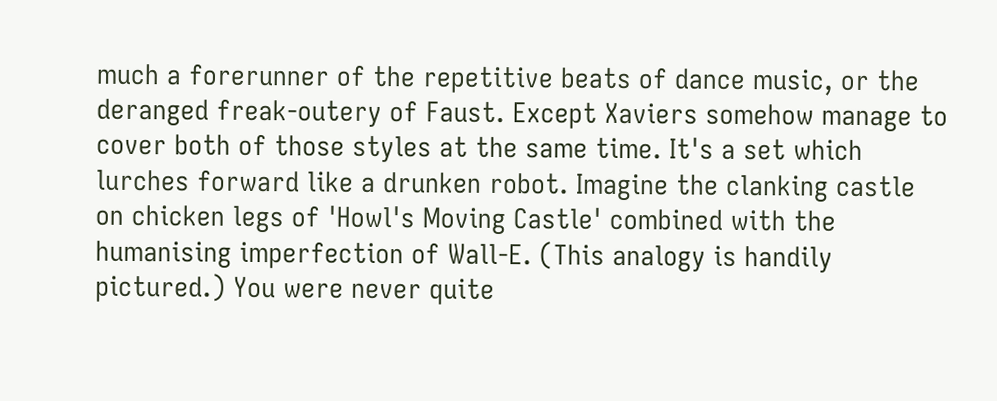much a forerunner of the repetitive beats of dance music, or the deranged freak-outery of Faust. Except Xaviers somehow manage to cover both of those styles at the same time. It's a set which lurches forward like a drunken robot. Imagine the clanking castle on chicken legs of 'Howl's Moving Castle' combined with the humanising imperfection of Wall-E. (This analogy is handily pictured.) You were never quite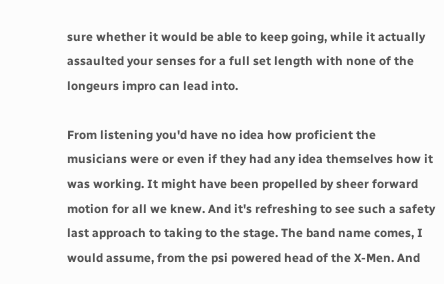sure whether it would be able to keep going, while it actually assaulted your senses for a full set length with none of the longeurs impro can lead into.

From listening you'd have no idea how proficient the musicians were or even if they had any idea themselves how it was working. It might have been propelled by sheer forward motion for all we knew. And it's refreshing to see such a safety last approach to taking to the stage. The band name comes, I would assume, from the psi powered head of the X-Men. And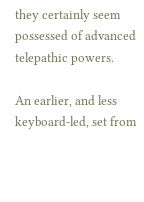they certainly seem possessed of advanced telepathic powers.

An earlier, and less keyboard-led, set from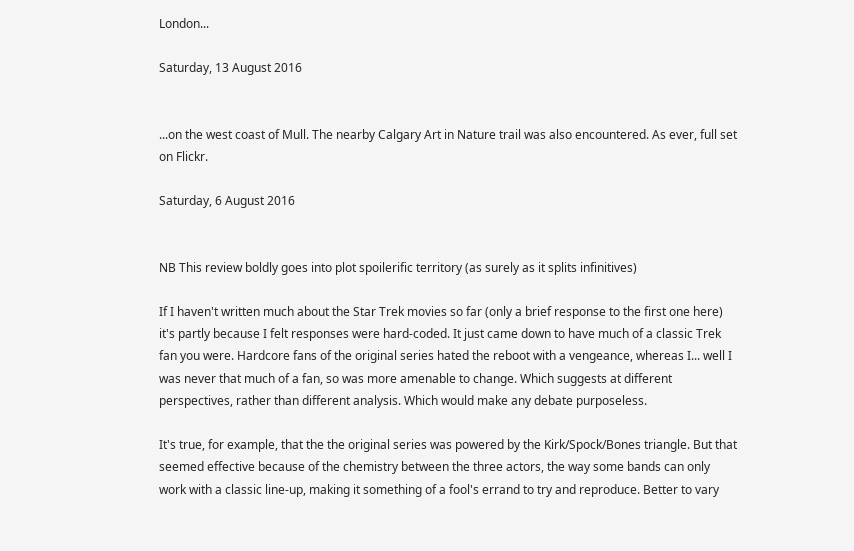London...

Saturday, 13 August 2016


...on the west coast of Mull. The nearby Calgary Art in Nature trail was also encountered. As ever, full set on Flickr.

Saturday, 6 August 2016


NB This review boldly goes into plot spoilerific territory (as surely as it splits infinitives)

If I haven't written much about the Star Trek movies so far (only a brief response to the first one here) it's partly because I felt responses were hard-coded. It just came down to have much of a classic Trek fan you were. Hardcore fans of the original series hated the reboot with a vengeance, whereas I... well I was never that much of a fan, so was more amenable to change. Which suggests at different perspectives, rather than different analysis. Which would make any debate purposeless.

It's true, for example, that the the original series was powered by the Kirk/Spock/Bones triangle. But that seemed effective because of the chemistry between the three actors, the way some bands can only work with a classic line-up, making it something of a fool's errand to try and reproduce. Better to vary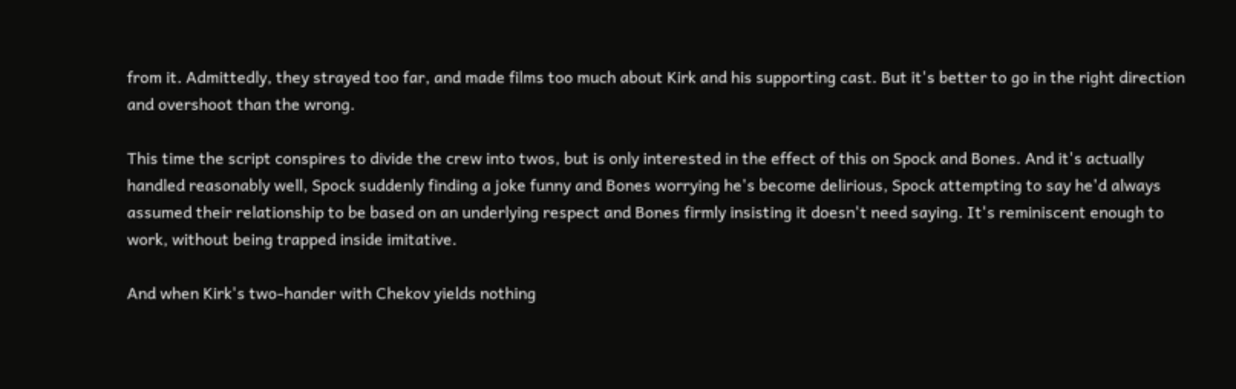from it. Admittedly, they strayed too far, and made films too much about Kirk and his supporting cast. But it's better to go in the right direction and overshoot than the wrong.

This time the script conspires to divide the crew into twos, but is only interested in the effect of this on Spock and Bones. And it's actually handled reasonably well, Spock suddenly finding a joke funny and Bones worrying he's become delirious, Spock attempting to say he'd always assumed their relationship to be based on an underlying respect and Bones firmly insisting it doesn't need saying. It's reminiscent enough to work, without being trapped inside imitative.

And when Kirk's two-hander with Chekov yields nothing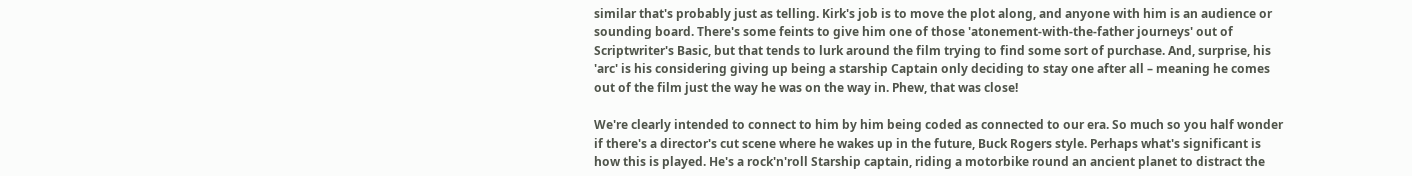similar that's probably just as telling. Kirk's job is to move the plot along, and anyone with him is an audience or sounding board. There's some feints to give him one of those 'atonement-with-the-father journeys' out of Scriptwriter's Basic, but that tends to lurk around the film trying to find some sort of purchase. And, surprise, his 'arc' is his considering giving up being a starship Captain only deciding to stay one after all – meaning he comes out of the film just the way he was on the way in. Phew, that was close!

We're clearly intended to connect to him by him being coded as connected to our era. So much so you half wonder if there's a director's cut scene where he wakes up in the future, Buck Rogers style. Perhaps what's significant is how this is played. He's a rock'n'roll Starship captain, riding a motorbike round an ancient planet to distract the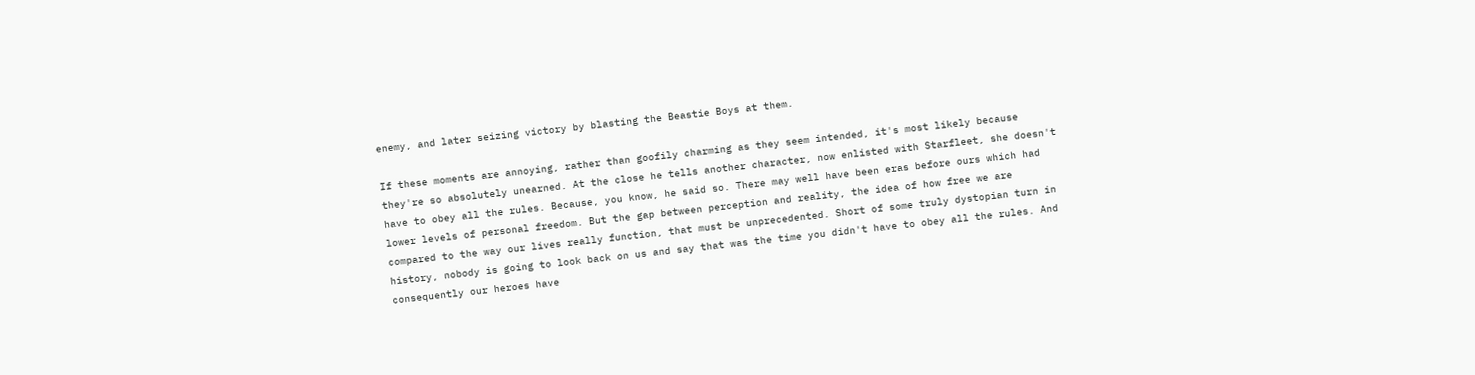enemy, and later seizing victory by blasting the Beastie Boys at them.

If these moments are annoying, rather than goofily charming as they seem intended, it's most likely because they're so absolutely unearned. At the close he tells another character, now enlisted with Starfleet, she doesn't have to obey all the rules. Because, you know, he said so. There may well have been eras before ours which had lower levels of personal freedom. But the gap between perception and reality, the idea of how free we are compared to the way our lives really function, that must be unprecedented. Short of some truly dystopian turn in history, nobody is going to look back on us and say that was the time you didn't have to obey all the rules. And consequently our heroes have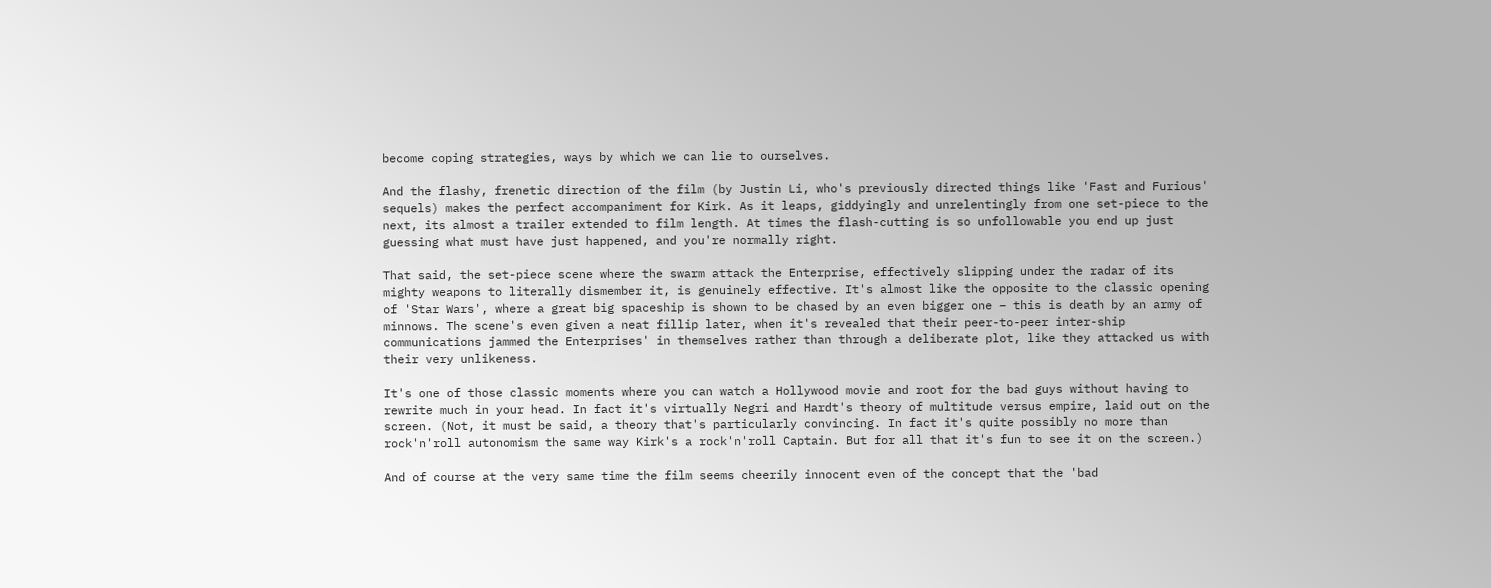become coping strategies, ways by which we can lie to ourselves.

And the flashy, frenetic direction of the film (by Justin Li, who's previously directed things like 'Fast and Furious' sequels) makes the perfect accompaniment for Kirk. As it leaps, giddyingly and unrelentingly from one set-piece to the next, its almost a trailer extended to film length. At times the flash-cutting is so unfollowable you end up just guessing what must have just happened, and you're normally right.

That said, the set-piece scene where the swarm attack the Enterprise, effectively slipping under the radar of its mighty weapons to literally dismember it, is genuinely effective. It's almost like the opposite to the classic opening of 'Star Wars', where a great big spaceship is shown to be chased by an even bigger one – this is death by an army of minnows. The scene's even given a neat fillip later, when it's revealed that their peer-to-peer inter-ship communications jammed the Enterprises' in themselves rather than through a deliberate plot, like they attacked us with their very unlikeness.

It's one of those classic moments where you can watch a Hollywood movie and root for the bad guys without having to rewrite much in your head. In fact it's virtually Negri and Hardt's theory of multitude versus empire, laid out on the screen. (Not, it must be said, a theory that's particularly convincing. In fact it's quite possibly no more than rock'n'roll autonomism the same way Kirk's a rock'n'roll Captain. But for all that it's fun to see it on the screen.)

And of course at the very same time the film seems cheerily innocent even of the concept that the 'bad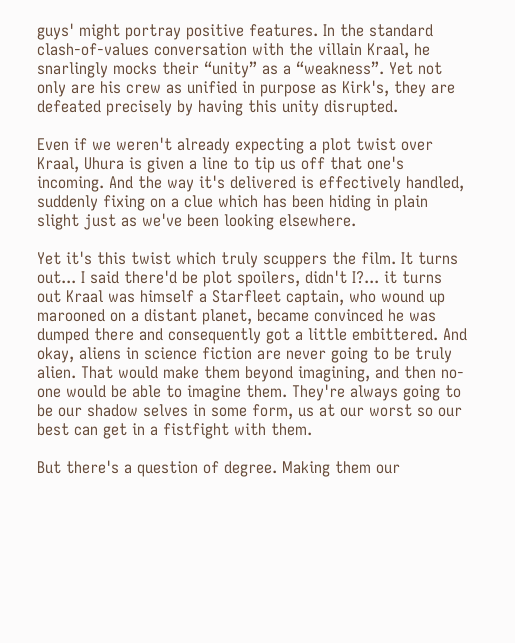guys' might portray positive features. In the standard clash-of-values conversation with the villain Kraal, he snarlingly mocks their “unity” as a “weakness”. Yet not only are his crew as unified in purpose as Kirk's, they are defeated precisely by having this unity disrupted.

Even if we weren't already expecting a plot twist over Kraal, Uhura is given a line to tip us off that one's incoming. And the way it's delivered is effectively handled, suddenly fixing on a clue which has been hiding in plain slight just as we've been looking elsewhere.

Yet it's this twist which truly scuppers the film. It turns out... I said there'd be plot spoilers, didn't I?... it turns out Kraal was himself a Starfleet captain, who wound up marooned on a distant planet, became convinced he was dumped there and consequently got a little embittered. And okay, aliens in science fiction are never going to be truly alien. That would make them beyond imagining, and then no-one would be able to imagine them. They're always going to be our shadow selves in some form, us at our worst so our best can get in a fistfight with them.

But there's a question of degree. Making them our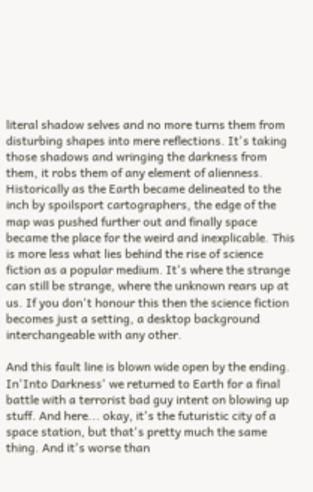literal shadow selves and no more turns them from disturbing shapes into mere reflections. It's taking those shadows and wringing the darkness from them, it robs them of any element of alienness. Historically as the Earth became delineated to the inch by spoilsport cartographers, the edge of the map was pushed further out and finally space became the place for the weird and inexplicable. This is more less what lies behind the rise of science fiction as a popular medium. It's where the strange can still be strange, where the unknown rears up at us. If you don't honour this then the science fiction becomes just a setting, a desktop background interchangeable with any other.

And this fault line is blown wide open by the ending. In'Into Darkness' we returned to Earth for a final battle with a terrorist bad guy intent on blowing up stuff. And here... okay, it's the futuristic city of a space station, but that's pretty much the same thing. And it's worse than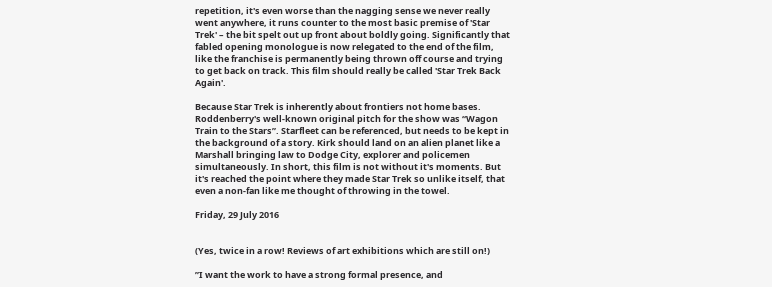repetition, it's even worse than the nagging sense we never really went anywhere, it runs counter to the most basic premise of 'Star Trek' – the bit spelt out up front about boldly going. Significantly that fabled opening monologue is now relegated to the end of the film, like the franchise is permanently being thrown off course and trying to get back on track. This film should really be called 'Star Trek Back Again'.

Because Star Trek is inherently about frontiers not home bases. Roddenberry's well-known original pitch for the show was “Wagon Train to the Stars”. Starfleet can be referenced, but needs to be kept in the background of a story. Kirk should land on an alien planet like a Marshall bringing law to Dodge City, explorer and policemen simultaneously. In short, this film is not without it's moments. But it's reached the point where they made Star Trek so unlike itself, that even a non-fan like me thought of throwing in the towel.

Friday, 29 July 2016


(Yes, twice in a row! Reviews of art exhibitions which are still on!)

”I want the work to have a strong formal presence, and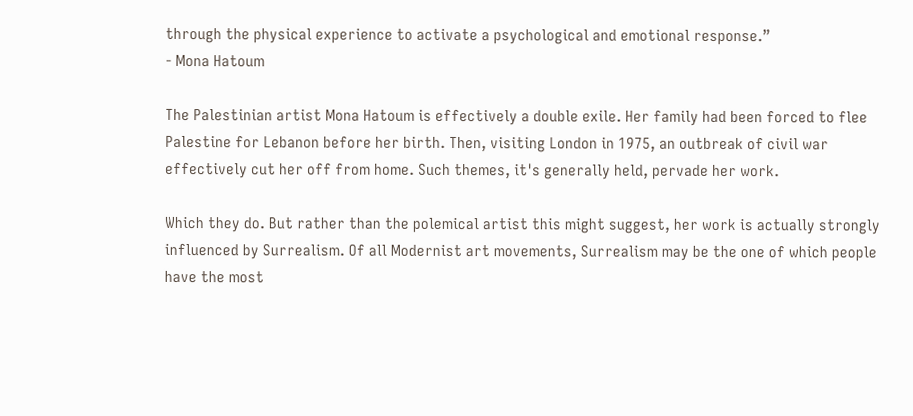through the physical experience to activate a psychological and emotional response.”
- Mona Hatoum

The Palestinian artist Mona Hatoum is effectively a double exile. Her family had been forced to flee Palestine for Lebanon before her birth. Then, visiting London in 1975, an outbreak of civil war effectively cut her off from home. Such themes, it's generally held, pervade her work.

Which they do. But rather than the polemical artist this might suggest, her work is actually strongly influenced by Surrealism. Of all Modernist art movements, Surrealism may be the one of which people have the most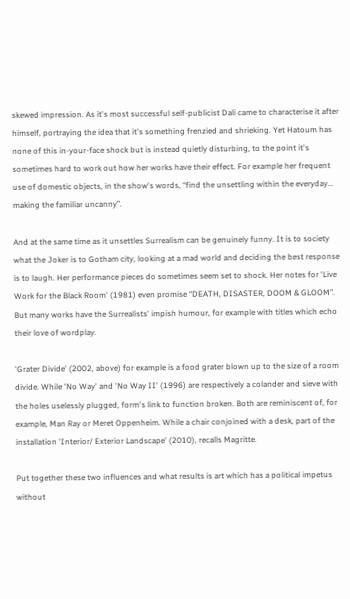skewed impression. As it's most successful self-publicist Dali came to characterise it after himself, portraying the idea that it's something frenzied and shrieking. Yet Hatoum has none of this in-your-face shock but is instead quietly disturbing, to the point it's sometimes hard to work out how her works have their effect. For example her frequent use of domestic objects, in the show's words, “find the unsettling within the everyday... making the familiar uncanny”.

And at the same time as it unsettles Surrealism can be genuinely funny. It is to society what the Joker is to Gotham city, looking at a mad world and deciding the best response is to laugh. Her performance pieces do sometimes seem set to shock. Her notes for 'Live Work for the Black Room' (1981) even promise “DEATH, DISASTER, DOOM & GLOOM”. But many works have the Surrealists' impish humour, for example with titles which echo their love of wordplay.

'Grater Divide' (2002, above) for example is a food grater blown up to the size of a room divide. While 'No Way' and 'No Way II' (1996) are respectively a colander and sieve with the holes uselessly plugged, form's link to function broken. Both are reminiscent of, for example, Man Ray or Meret Oppenheim. While a chair conjoined with a desk, part of the installation 'Interior/ Exterior Landscape' (2010), recalls Magritte.

Put together these two influences and what results is art which has a political impetus without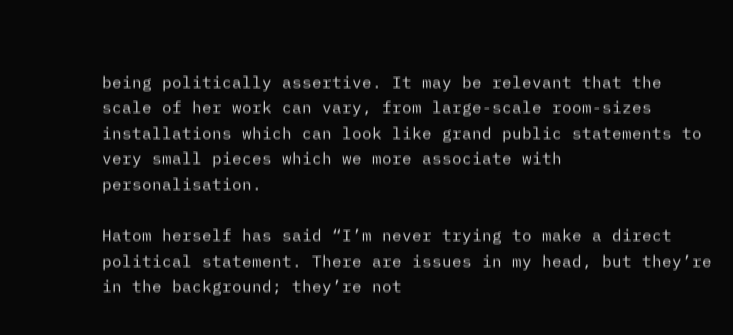being politically assertive. It may be relevant that the scale of her work can vary, from large-scale room-sizes installations which can look like grand public statements to very small pieces which we more associate with personalisation.

Hatom herself has said “I’m never trying to make a direct political statement. There are issues in my head, but they’re in the background; they’re not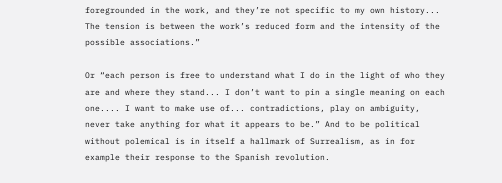foregrounded in the work, and they’re not specific to my own history... The tension is between the work’s reduced form and the intensity of the possible associations.”

Or “each person is free to understand what I do in the light of who they are and where they stand... I don’t want to pin a single meaning on each one.... I want to make use of... contradictions, play on ambiguity, never take anything for what it appears to be.” And to be political without polemical is in itself a hallmark of Surrealism, as in for example their response to the Spanish revolution.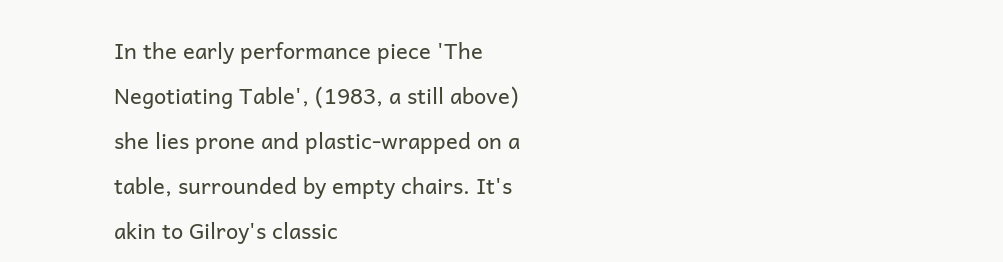In the early performance piece 'The Negotiating Table', (1983, a still above) she lies prone and plastic-wrapped on a table, surrounded by empty chairs. It's akin to Gilroy's classic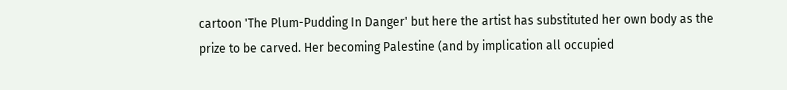cartoon 'The Plum-Pudding In Danger' but here the artist has substituted her own body as the prize to be carved. Her becoming Palestine (and by implication all occupied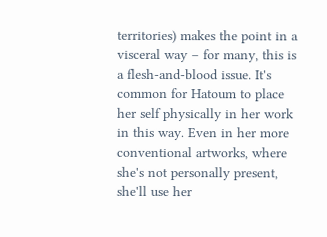territories) makes the point in a visceral way – for many, this is a flesh-and-blood issue. It's common for Hatoum to place her self physically in her work in this way. Even in her more conventional artworks, where she's not personally present, she'll use her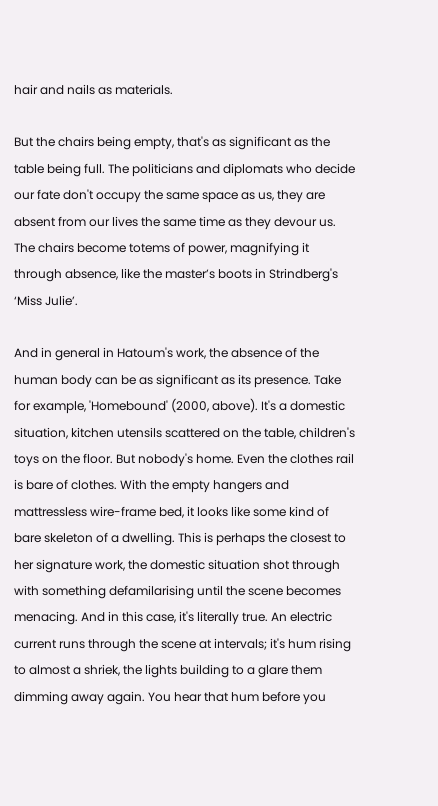hair and nails as materials.

But the chairs being empty, that's as significant as the table being full. The politicians and diplomats who decide our fate don't occupy the same space as us, they are absent from our lives the same time as they devour us. The chairs become totems of power, magnifying it through absence, like the master’s boots in Strindberg's ‘Miss Julie’.

And in general in Hatoum's work, the absence of the human body can be as significant as its presence. Take for example, 'Homebound' (2000, above). It's a domestic situation, kitchen utensils scattered on the table, children's toys on the floor. But nobody's home. Even the clothes rail is bare of clothes. With the empty hangers and mattressless wire-frame bed, it looks like some kind of bare skeleton of a dwelling. This is perhaps the closest to her signature work, the domestic situation shot through with something defamilarising until the scene becomes menacing. And in this case, it's literally true. An electric current runs through the scene at intervals; it's hum rising to almost a shriek, the lights building to a glare them dimming away again. You hear that hum before you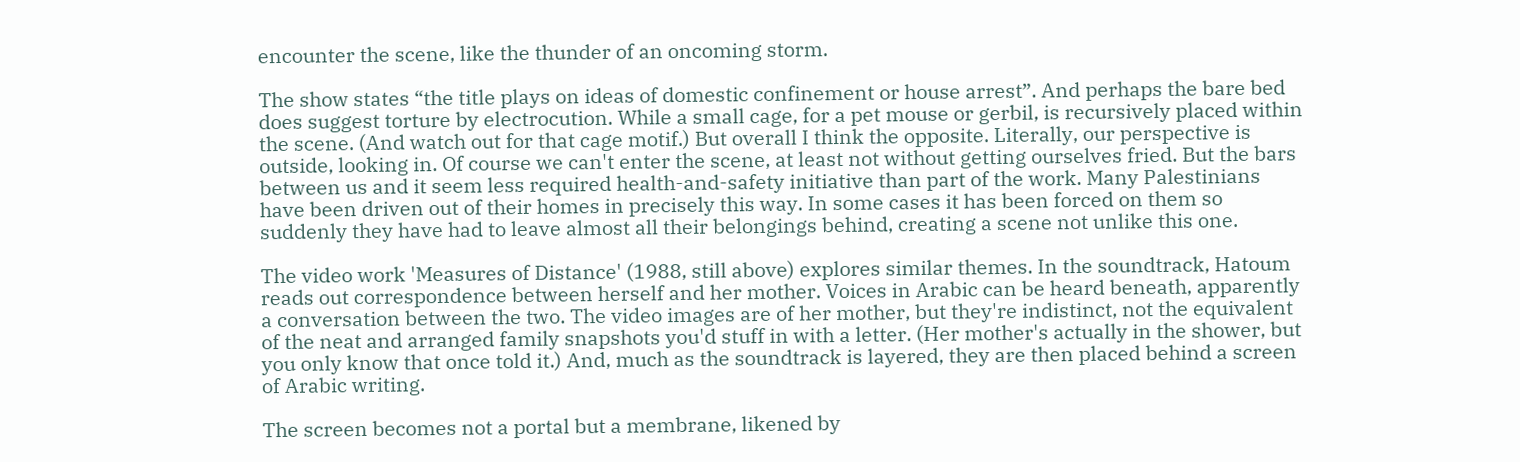encounter the scene, like the thunder of an oncoming storm.

The show states “the title plays on ideas of domestic confinement or house arrest”. And perhaps the bare bed does suggest torture by electrocution. While a small cage, for a pet mouse or gerbil, is recursively placed within the scene. (And watch out for that cage motif.) But overall I think the opposite. Literally, our perspective is outside, looking in. Of course we can't enter the scene, at least not without getting ourselves fried. But the bars between us and it seem less required health-and-safety initiative than part of the work. Many Palestinians have been driven out of their homes in precisely this way. In some cases it has been forced on them so suddenly they have had to leave almost all their belongings behind, creating a scene not unlike this one.

The video work 'Measures of Distance' (1988, still above) explores similar themes. In the soundtrack, Hatoum reads out correspondence between herself and her mother. Voices in Arabic can be heard beneath, apparently a conversation between the two. The video images are of her mother, but they're indistinct, not the equivalent of the neat and arranged family snapshots you'd stuff in with a letter. (Her mother's actually in the shower, but you only know that once told it.) And, much as the soundtrack is layered, they are then placed behind a screen of Arabic writing.

The screen becomes not a portal but a membrane, likened by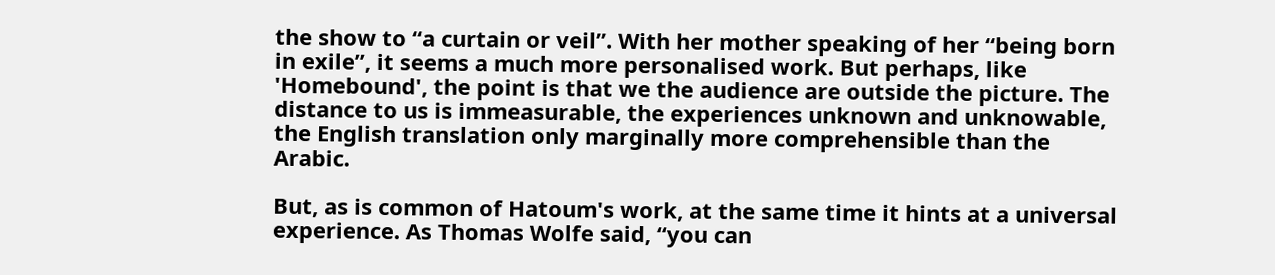the show to “a curtain or veil”. With her mother speaking of her “being born in exile”, it seems a much more personalised work. But perhaps, like 'Homebound', the point is that we the audience are outside the picture. The distance to us is immeasurable, the experiences unknown and unknowable, the English translation only marginally more comprehensible than the Arabic.

But, as is common of Hatoum's work, at the same time it hints at a universal experience. As Thomas Wolfe said, “you can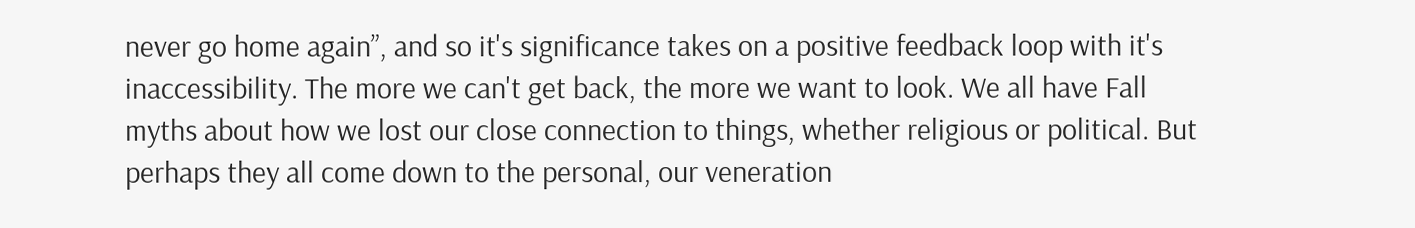never go home again”, and so it's significance takes on a positive feedback loop with it's inaccessibility. The more we can't get back, the more we want to look. We all have Fall myths about how we lost our close connection to things, whether religious or political. But perhaps they all come down to the personal, our veneration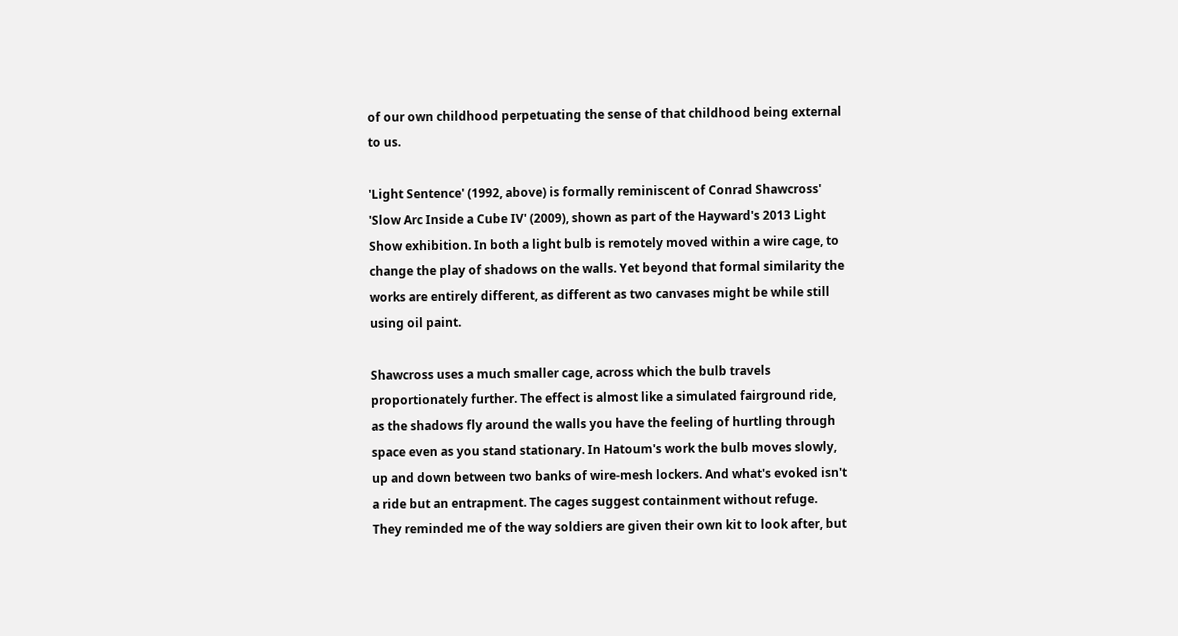of our own childhood perpetuating the sense of that childhood being external to us.

'Light Sentence' (1992, above) is formally reminiscent of Conrad Shawcross' 'Slow Arc Inside a Cube IV' (2009), shown as part of the Hayward's 2013 Light Show exhibition. In both a light bulb is remotely moved within a wire cage, to change the play of shadows on the walls. Yet beyond that formal similarity the works are entirely different, as different as two canvases might be while still using oil paint.

Shawcross uses a much smaller cage, across which the bulb travels proportionately further. The effect is almost like a simulated fairground ride, as the shadows fly around the walls you have the feeling of hurtling through space even as you stand stationary. In Hatoum's work the bulb moves slowly, up and down between two banks of wire-mesh lockers. And what's evoked isn't a ride but an entrapment. The cages suggest containment without refuge. They reminded me of the way soldiers are given their own kit to look after, but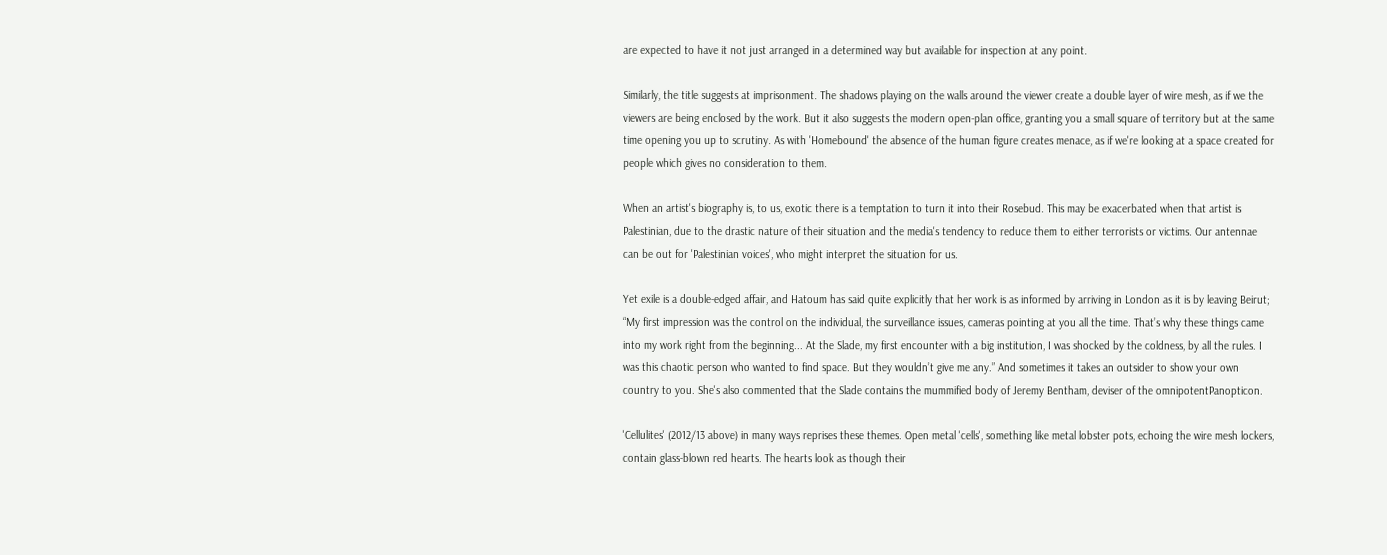are expected to have it not just arranged in a determined way but available for inspection at any point.

Similarly, the title suggests at imprisonment. The shadows playing on the walls around the viewer create a double layer of wire mesh, as if we the viewers are being enclosed by the work. But it also suggests the modern open-plan office, granting you a small square of territory but at the same time opening you up to scrutiny. As with 'Homebound' the absence of the human figure creates menace, as if we're looking at a space created for people which gives no consideration to them.

When an artist's biography is, to us, exotic there is a temptation to turn it into their Rosebud. This may be exacerbated when that artist is Palestinian, due to the drastic nature of their situation and the media's tendency to reduce them to either terrorists or victims. Our antennae can be out for 'Palestinian voices', who might interpret the situation for us.

Yet exile is a double-edged affair, and Hatoum has said quite explicitly that her work is as informed by arriving in London as it is by leaving Beirut; “My first impression was the control on the individual, the surveillance issues, cameras pointing at you all the time. That’s why these things came into my work right from the beginning... At the Slade, my first encounter with a big institution, I was shocked by the coldness, by all the rules. I was this chaotic person who wanted to find space. But they wouldn’t give me any.” And sometimes it takes an outsider to show your own country to you. She's also commented that the Slade contains the mummified body of Jeremy Bentham, deviser of the omnipotentPanopticon.

'Cellulites' (2012/13 above) in many ways reprises these themes. Open metal 'cells', something like metal lobster pots, echoing the wire mesh lockers, contain glass-blown red hearts. The hearts look as though their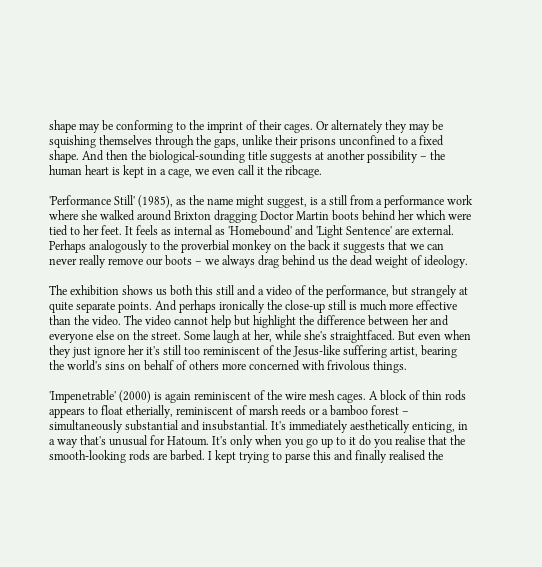shape may be conforming to the imprint of their cages. Or alternately they may be squishing themselves through the gaps, unlike their prisons unconfined to a fixed shape. And then the biological-sounding title suggests at another possibility – the human heart is kept in a cage, we even call it the ribcage.

'Performance Still' (1985), as the name might suggest, is a still from a performance work where she walked around Brixton dragging Doctor Martin boots behind her which were tied to her feet. It feels as internal as 'Homebound' and 'Light Sentence' are external. Perhaps analogously to the proverbial monkey on the back it suggests that we can never really remove our boots – we always drag behind us the dead weight of ideology.

The exhibition shows us both this still and a video of the performance, but strangely at quite separate points. And perhaps ironically the close-up still is much more effective than the video. The video cannot help but highlight the difference between her and everyone else on the street. Some laugh at her, while she's straightfaced. But even when they just ignore her it's still too reminiscent of the Jesus-like suffering artist, bearing the world's sins on behalf of others more concerned with frivolous things.

'Impenetrable' (2000) is again reminiscent of the wire mesh cages. A block of thin rods appears to float etherially, reminiscent of marsh reeds or a bamboo forest – simultaneously substantial and insubstantial. It's immediately aesthetically enticing, in a way that's unusual for Hatoum. It's only when you go up to it do you realise that the smooth-looking rods are barbed. I kept trying to parse this and finally realised the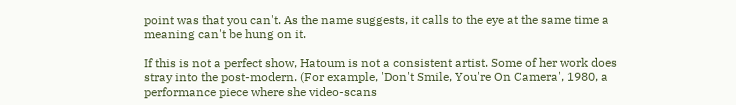point was that you can't. As the name suggests, it calls to the eye at the same time a meaning can't be hung on it.

If this is not a perfect show, Hatoum is not a consistent artist. Some of her work does stray into the post-modern. (For example, 'Don't Smile, You're On Camera', 1980, a performance piece where she video-scans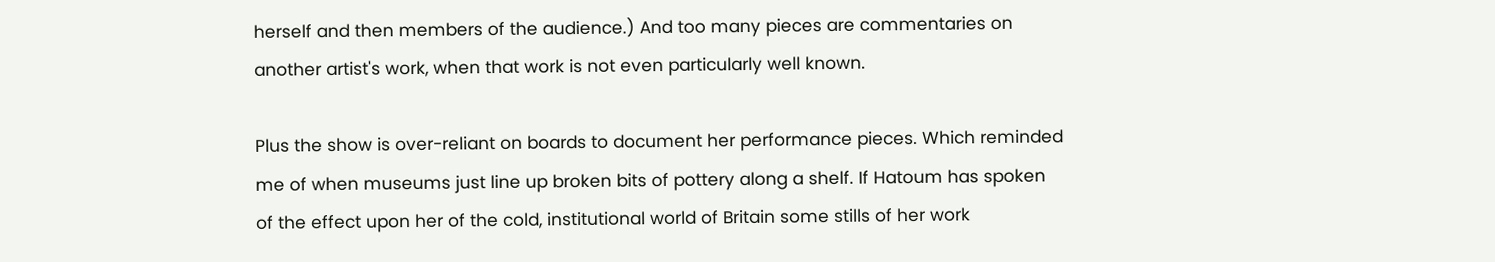herself and then members of the audience.) And too many pieces are commentaries on another artist's work, when that work is not even particularly well known.

Plus the show is over-reliant on boards to document her performance pieces. Which reminded me of when museums just line up broken bits of pottery along a shelf. If Hatoum has spoken of the effect upon her of the cold, institutional world of Britain some stills of her work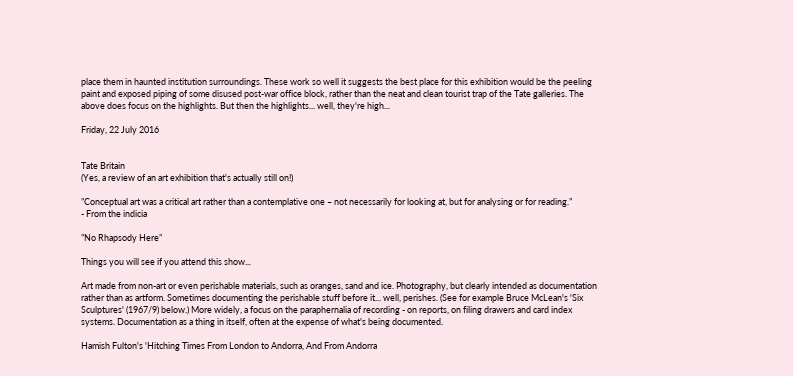place them in haunted institution surroundings. These work so well it suggests the best place for this exhibition would be the peeling paint and exposed piping of some disused post-war office block, rather than the neat and clean tourist trap of the Tate galleries. The above does focus on the highlights. But then the highlights... well, they're high...

Friday, 22 July 2016


Tate Britain
(Yes, a review of an art exhibition that's actually still on!)

”Conceptual art was a critical art rather than a contemplative one – not necessarily for looking at, but for analysing or for reading.”
- From the indicia

”No Rhapsody Here”

Things you will see if you attend this show...

Art made from non-art or even perishable materials, such as oranges, sand and ice. Photography, but clearly intended as documentation rather than as artform. Sometimes documenting the perishable stuff before it... well, perishes. (See for example Bruce McLean's 'Six Sculptures' (1967/9) below.) More widely, a focus on the paraphernalia of recording - on reports, on filing drawers and card index systems. Documentation as a thing in itself, often at the expense of what's being documented.

Hamish Fulton's 'Hitching Times From London to Andorra, And From Andorra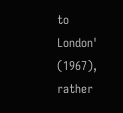to London' (1967), rather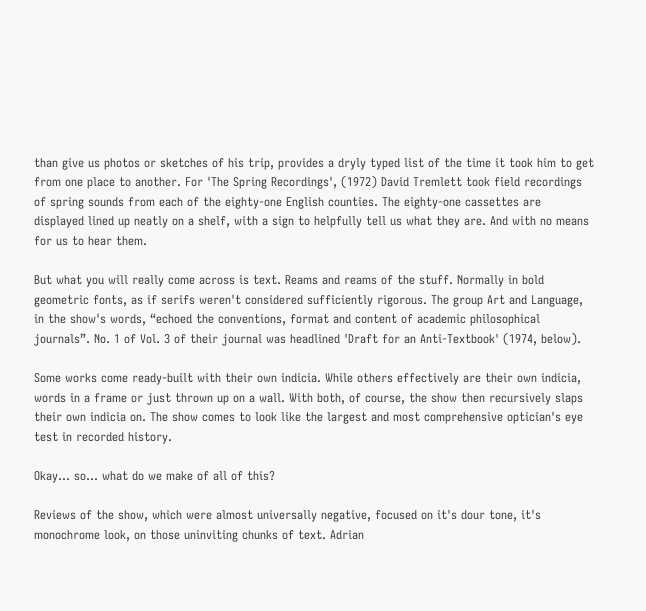than give us photos or sketches of his trip, provides a dryly typed list of the time it took him to get from one place to another. For 'The Spring Recordings', (1972) David Tremlett took field recordings of spring sounds from each of the eighty-one English counties. The eighty-one cassettes are displayed lined up neatly on a shelf, with a sign to helpfully tell us what they are. And with no means for us to hear them.

But what you will really come across is text. Reams and reams of the stuff. Normally in bold geometric fonts, as if serifs weren't considered sufficiently rigorous. The group Art and Language, in the show's words, “echoed the conventions, format and content of academic philosophical journals”. No. 1 of Vol. 3 of their journal was headlined 'Draft for an Anti-Textbook' (1974, below).

Some works come ready-built with their own indicia. While others effectively are their own indicia, words in a frame or just thrown up on a wall. With both, of course, the show then recursively slaps their own indicia on. The show comes to look like the largest and most comprehensive optician's eye test in recorded history.

Okay... so... what do we make of all of this?

Reviews of the show, which were almost universally negative, focused on it's dour tone, it's monochrome look, on those uninviting chunks of text. Adrian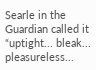Searle in the Guardian called it “uptight... bleak... pleasureless...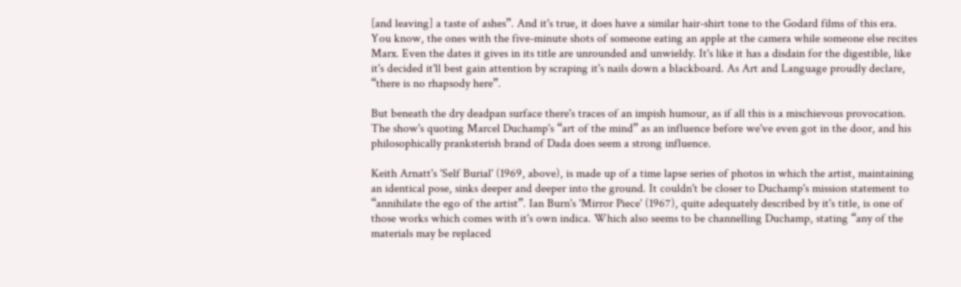[and leaving] a taste of ashes”. And it's true, it does have a similar hair-shirt tone to the Godard films of this era. You know, the ones with the five-minute shots of someone eating an apple at the camera while someone else recites Marx. Even the dates it gives in its title are unrounded and unwieldy. It's like it has a disdain for the digestible, like it's decided it'll best gain attention by scraping it's nails down a blackboard. As Art and Language proudly declare, “there is no rhapsody here”.

But beneath the dry deadpan surface there's traces of an impish humour, as if all this is a mischievous provocation. The show's quoting Marcel Duchamp's “art of the mind” as an influence before we've even got in the door, and his philosophically pranksterish brand of Dada does seem a strong influence.

Keith Arnatt's 'Self Burial' (1969, above), is made up of a time lapse series of photos in which the artist, maintaining an identical pose, sinks deeper and deeper into the ground. It couldn't be closer to Duchamp's mission statement to “annihilate the ego of the artist”. Ian Burn's 'Mirror Piece' (1967), quite adequately described by it's title, is one of those works which comes with it's own indica. Which also seems to be channelling Duchamp, stating “any of the materials may be replaced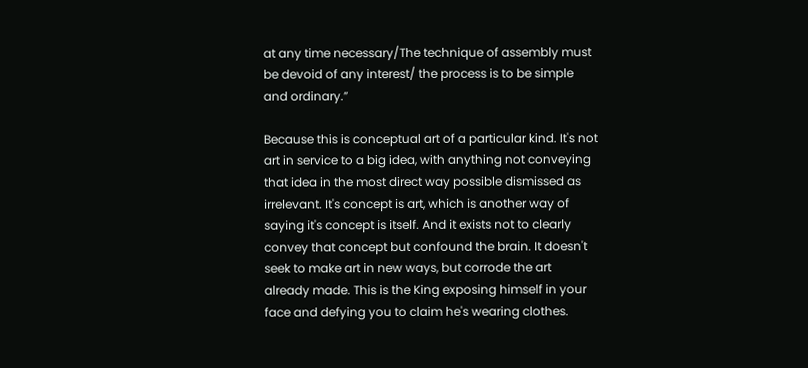at any time necessary/The technique of assembly must be devoid of any interest/ the process is to be simple and ordinary.”

Because this is conceptual art of a particular kind. It's not art in service to a big idea, with anything not conveying that idea in the most direct way possible dismissed as irrelevant. It's concept is art, which is another way of saying it's concept is itself. And it exists not to clearly convey that concept but confound the brain. It doesn't seek to make art in new ways, but corrode the art already made. This is the King exposing himself in your face and defying you to claim he's wearing clothes.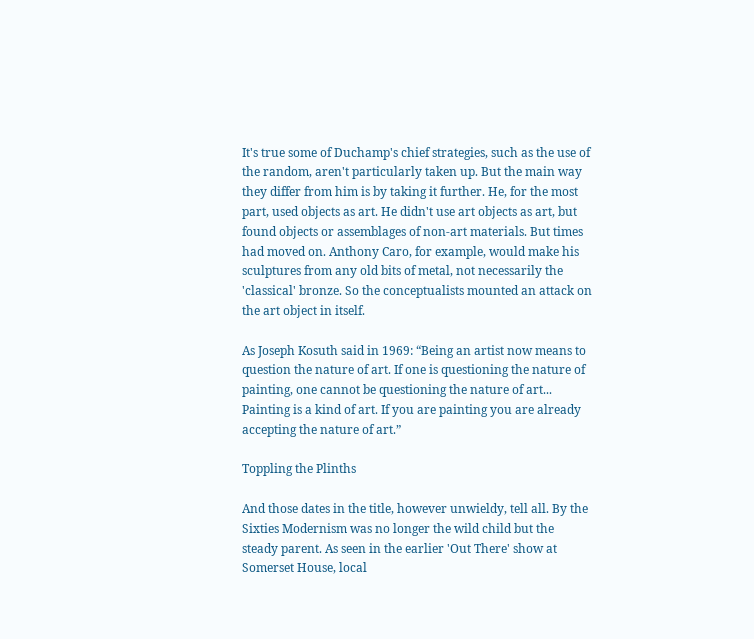It's true some of Duchamp's chief strategies, such as the use of the random, aren't particularly taken up. But the main way they differ from him is by taking it further. He, for the most part, used objects as art. He didn't use art objects as art, but found objects or assemblages of non-art materials. But times had moved on. Anthony Caro, for example, would make his sculptures from any old bits of metal, not necessarily the 'classical' bronze. So the conceptualists mounted an attack on the art object in itself.

As Joseph Kosuth said in 1969: “Being an artist now means to question the nature of art. If one is questioning the nature of painting, one cannot be questioning the nature of art... Painting is a kind of art. If you are painting you are already accepting the nature of art.”

Toppling the Plinths

And those dates in the title, however unwieldy, tell all. By the Sixties Modernism was no longer the wild child but the steady parent. As seen in the earlier 'Out There' show at Somerset House, local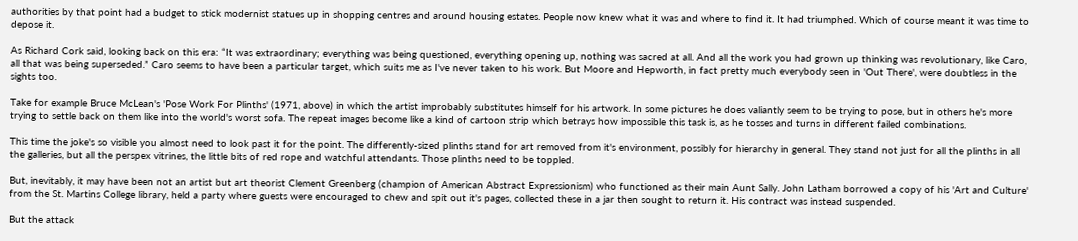authorities by that point had a budget to stick modernist statues up in shopping centres and around housing estates. People now knew what it was and where to find it. It had triumphed. Which of course meant it was time to depose it.

As Richard Cork said, looking back on this era: “It was extraordinary; everything was being questioned, everything opening up, nothing was sacred at all. And all the work you had grown up thinking was revolutionary, like Caro, all that was being superseded.” Caro seems to have been a particular target, which suits me as I've never taken to his work. But Moore and Hepworth, in fact pretty much everybody seen in 'Out There', were doubtless in the sights too.

Take for example Bruce McLean's 'Pose Work For Plinths' (1971, above) in which the artist improbably substitutes himself for his artwork. In some pictures he does valiantly seem to be trying to pose, but in others he's more trying to settle back on them like into the world's worst sofa. The repeat images become like a kind of cartoon strip which betrays how impossible this task is, as he tosses and turns in different failed combinations.

This time the joke's so visible you almost need to look past it for the point. The differently-sized plinths stand for art removed from it's environment, possibly for hierarchy in general. They stand not just for all the plinths in all the galleries, but all the perspex vitrines, the little bits of red rope and watchful attendants. Those plinths need to be toppled.

But, inevitably, it may have been not an artist but art theorist Clement Greenberg (champion of American Abstract Expressionism) who functioned as their main Aunt Sally. John Latham borrowed a copy of his 'Art and Culture' from the St. Martins College library, held a party where guests were encouraged to chew and spit out it's pages, collected these in a jar then sought to return it. His contract was instead suspended.

But the attack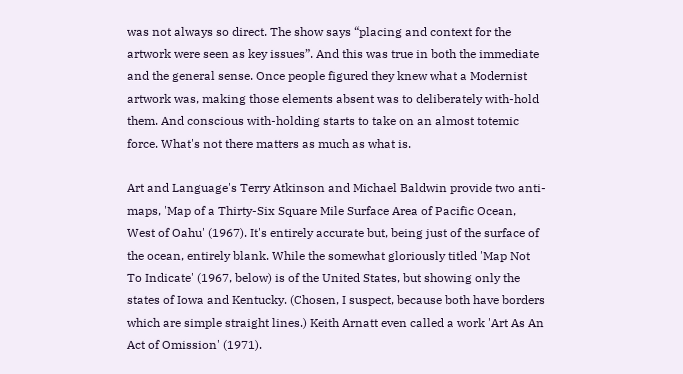was not always so direct. The show says “placing and context for the artwork were seen as key issues”. And this was true in both the immediate and the general sense. Once people figured they knew what a Modernist artwork was, making those elements absent was to deliberately with-hold them. And conscious with-holding starts to take on an almost totemic force. What's not there matters as much as what is.

Art and Language's Terry Atkinson and Michael Baldwin provide two anti-maps, 'Map of a Thirty-Six Square Mile Surface Area of Pacific Ocean, West of Oahu' (1967). It's entirely accurate but, being just of the surface of the ocean, entirely blank. While the somewhat gloriously titled 'Map Not To Indicate' (1967, below) is of the United States, but showing only the states of Iowa and Kentucky. (Chosen, I suspect, because both have borders which are simple straight lines.) Keith Arnatt even called a work 'Art As An Act of Omission' (1971).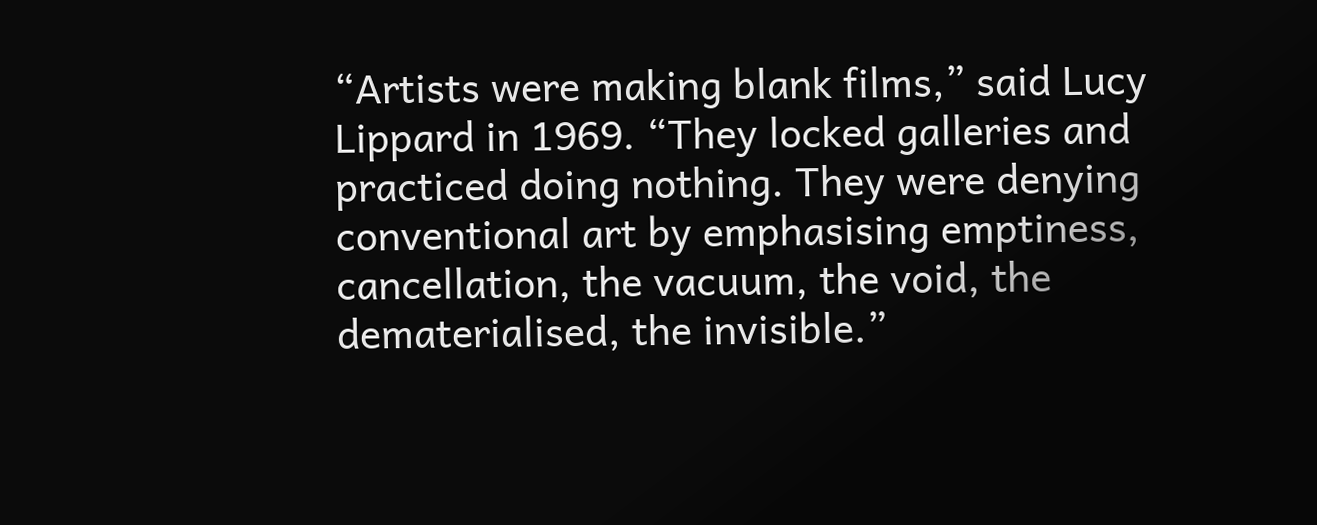“Artists were making blank films,” said Lucy Lippard in 1969. “They locked galleries and practiced doing nothing. They were denying conventional art by emphasising emptiness, cancellation, the vacuum, the void, the dematerialised, the invisible.”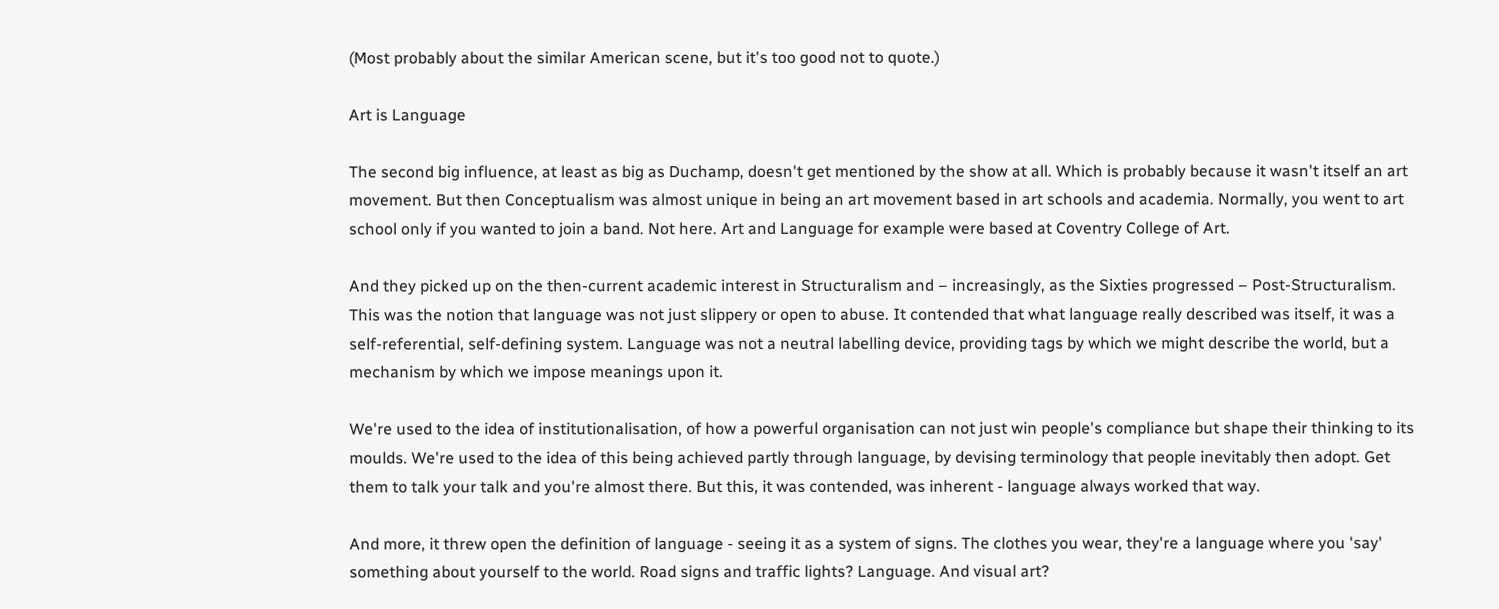(Most probably about the similar American scene, but it's too good not to quote.)

Art is Language

The second big influence, at least as big as Duchamp, doesn't get mentioned by the show at all. Which is probably because it wasn't itself an art movement. But then Conceptualism was almost unique in being an art movement based in art schools and academia. Normally, you went to art school only if you wanted to join a band. Not here. Art and Language for example were based at Coventry College of Art.

And they picked up on the then-current academic interest in Structuralism and – increasingly, as the Sixties progressed – Post-Structuralism. This was the notion that language was not just slippery or open to abuse. It contended that what language really described was itself, it was a self-referential, self-defining system. Language was not a neutral labelling device, providing tags by which we might describe the world, but a mechanism by which we impose meanings upon it.

We're used to the idea of institutionalisation, of how a powerful organisation can not just win people's compliance but shape their thinking to its moulds. We're used to the idea of this being achieved partly through language, by devising terminology that people inevitably then adopt. Get them to talk your talk and you're almost there. But this, it was contended, was inherent - language always worked that way.

And more, it threw open the definition of language - seeing it as a system of signs. The clothes you wear, they're a language where you 'say' something about yourself to the world. Road signs and traffic lights? Language. And visual art?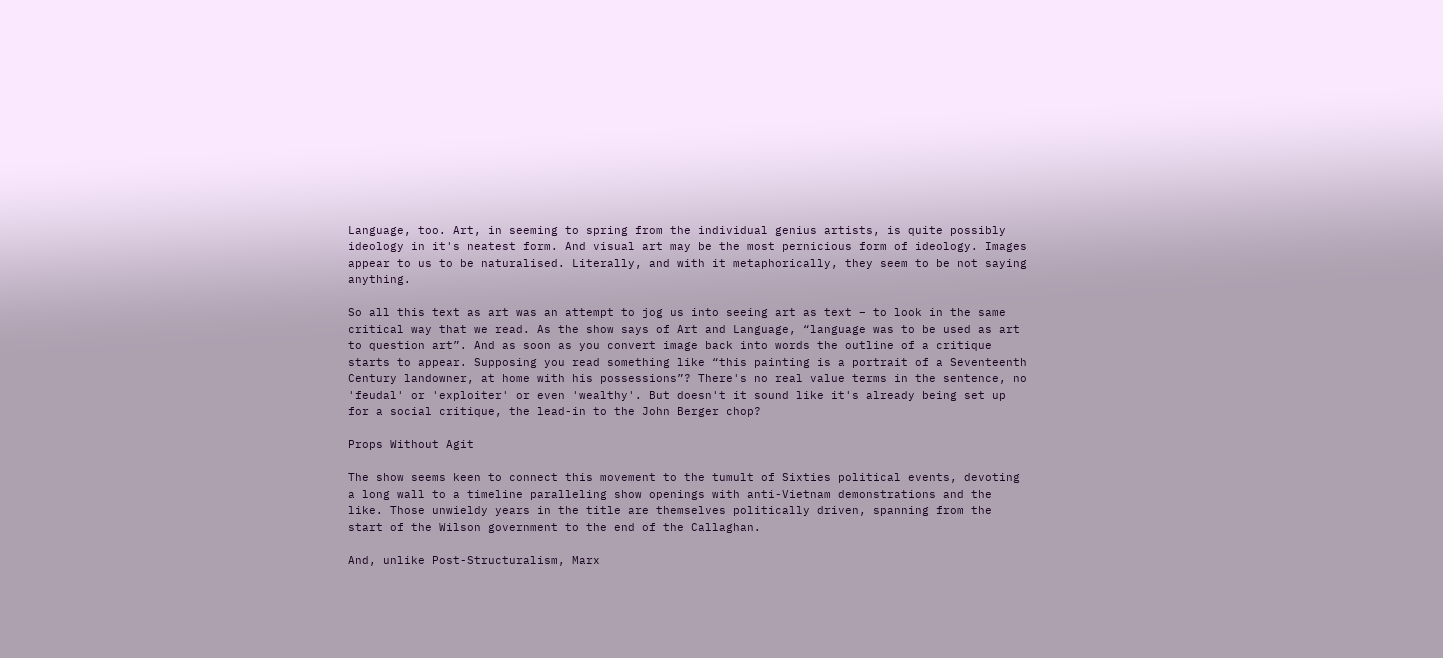Language, too. Art, in seeming to spring from the individual genius artists, is quite possibly ideology in it's neatest form. And visual art may be the most pernicious form of ideology. Images appear to us to be naturalised. Literally, and with it metaphorically, they seem to be not saying anything.

So all this text as art was an attempt to jog us into seeing art as text – to look in the same critical way that we read. As the show says of Art and Language, “language was to be used as art to question art”. And as soon as you convert image back into words the outline of a critique starts to appear. Supposing you read something like “this painting is a portrait of a Seventeenth Century landowner, at home with his possessions”? There's no real value terms in the sentence, no 'feudal' or 'exploiter' or even 'wealthy'. But doesn't it sound like it's already being set up for a social critique, the lead-in to the John Berger chop?

Props Without Agit

The show seems keen to connect this movement to the tumult of Sixties political events, devoting a long wall to a timeline paralleling show openings with anti-Vietnam demonstrations and the like. Those unwieldy years in the title are themselves politically driven, spanning from the start of the Wilson government to the end of the Callaghan.

And, unlike Post-Structuralism, Marx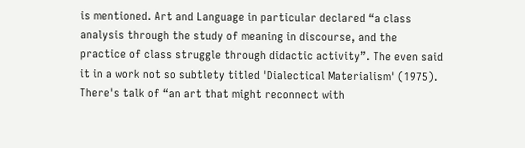is mentioned. Art and Language in particular declared “a class analysis through the study of meaning in discourse, and the practice of class struggle through didactic activity”. The even said it in a work not so subtlety titled 'Dialectical Materialism' (1975). There's talk of “an art that might reconnect with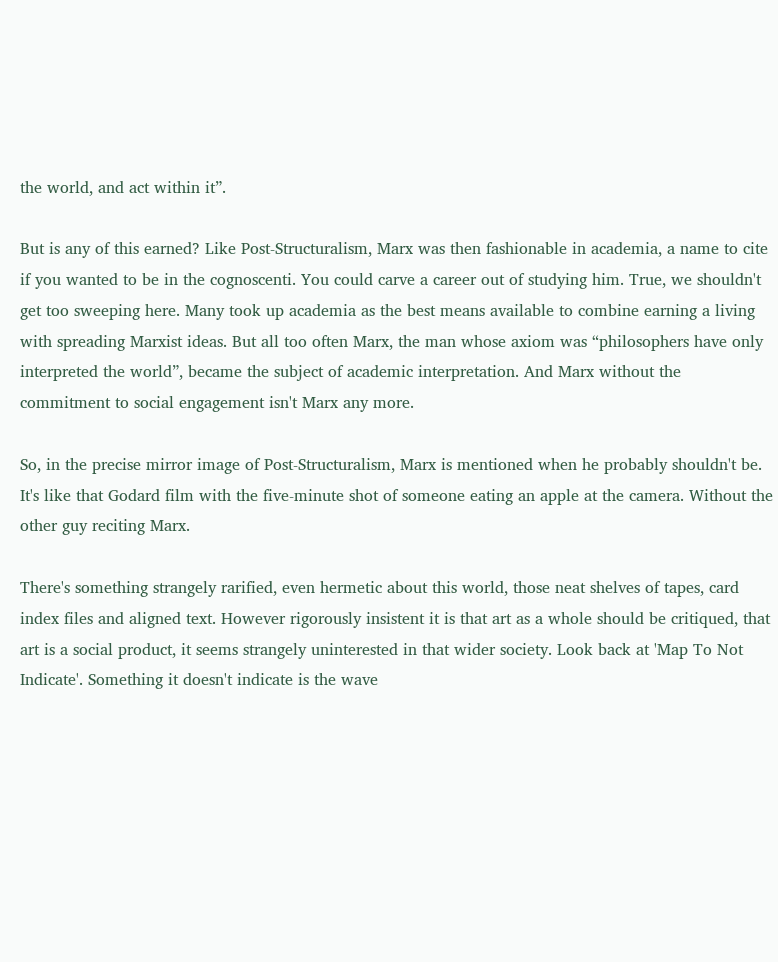the world, and act within it”.

But is any of this earned? Like Post-Structuralism, Marx was then fashionable in academia, a name to cite if you wanted to be in the cognoscenti. You could carve a career out of studying him. True, we shouldn't get too sweeping here. Many took up academia as the best means available to combine earning a living with spreading Marxist ideas. But all too often Marx, the man whose axiom was “philosophers have only interpreted the world”, became the subject of academic interpretation. And Marx without the commitment to social engagement isn't Marx any more.

So, in the precise mirror image of Post-Structuralism, Marx is mentioned when he probably shouldn't be. It's like that Godard film with the five-minute shot of someone eating an apple at the camera. Without the other guy reciting Marx.

There's something strangely rarified, even hermetic about this world, those neat shelves of tapes, card index files and aligned text. However rigorously insistent it is that art as a whole should be critiqued, that art is a social product, it seems strangely uninterested in that wider society. Look back at 'Map To Not Indicate'. Something it doesn't indicate is the wave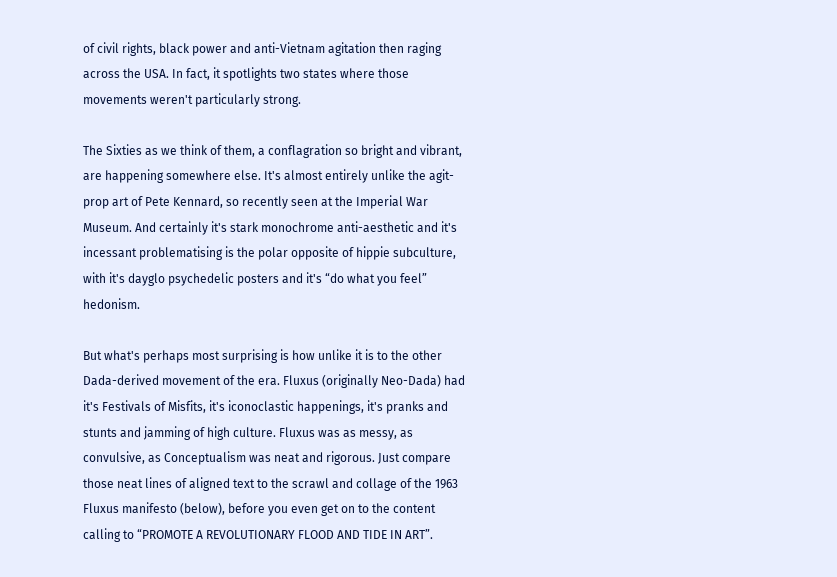of civil rights, black power and anti-Vietnam agitation then raging across the USA. In fact, it spotlights two states where those movements weren't particularly strong.

The Sixties as we think of them, a conflagration so bright and vibrant, are happening somewhere else. It's almost entirely unlike the agit-prop art of Pete Kennard, so recently seen at the Imperial War Museum. And certainly it's stark monochrome anti-aesthetic and it's incessant problematising is the polar opposite of hippie subculture, with it's dayglo psychedelic posters and it's “do what you feel” hedonism.

But what's perhaps most surprising is how unlike it is to the other Dada-derived movement of the era. Fluxus (originally Neo-Dada) had it's Festivals of Misfits, it's iconoclastic happenings, it's pranks and stunts and jamming of high culture. Fluxus was as messy, as convulsive, as Conceptualism was neat and rigorous. Just compare those neat lines of aligned text to the scrawl and collage of the 1963 Fluxus manifesto (below), before you even get on to the content calling to “PROMOTE A REVOLUTIONARY FLOOD AND TIDE IN ART”.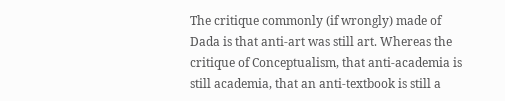The critique commonly (if wrongly) made of Dada is that anti-art was still art. Whereas the critique of Conceptualism, that anti-academia is still academia, that an anti-textbook is still a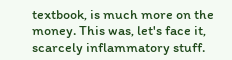textbook, is much more on the money. This was, let's face it, scarcely inflammatory stuff.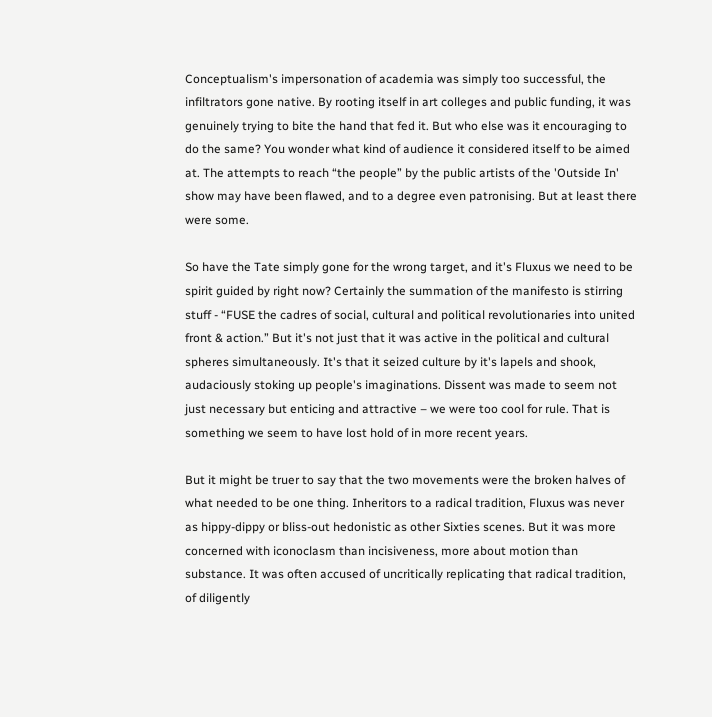Conceptualism's impersonation of academia was simply too successful, the infiltrators gone native. By rooting itself in art colleges and public funding, it was genuinely trying to bite the hand that fed it. But who else was it encouraging to do the same? You wonder what kind of audience it considered itself to be aimed at. The attempts to reach “the people” by the public artists of the 'Outside In' show may have been flawed, and to a degree even patronising. But at least there were some.

So have the Tate simply gone for the wrong target, and it's Fluxus we need to be spirit guided by right now? Certainly the summation of the manifesto is stirring stuff - “FUSE the cadres of social, cultural and political revolutionaries into united front & action.” But it's not just that it was active in the political and cultural spheres simultaneously. It's that it seized culture by it's lapels and shook, audaciously stoking up people's imaginations. Dissent was made to seem not just necessary but enticing and attractive – we were too cool for rule. That is something we seem to have lost hold of in more recent years.

But it might be truer to say that the two movements were the broken halves of what needed to be one thing. Inheritors to a radical tradition, Fluxus was never as hippy-dippy or bliss-out hedonistic as other Sixties scenes. But it was more concerned with iconoclasm than incisiveness, more about motion than substance. It was often accused of uncritically replicating that radical tradition, of diligently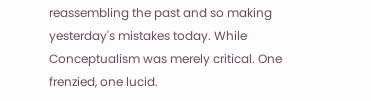reassembling the past and so making yesterday's mistakes today. While Conceptualism was merely critical. One frenzied, one lucid.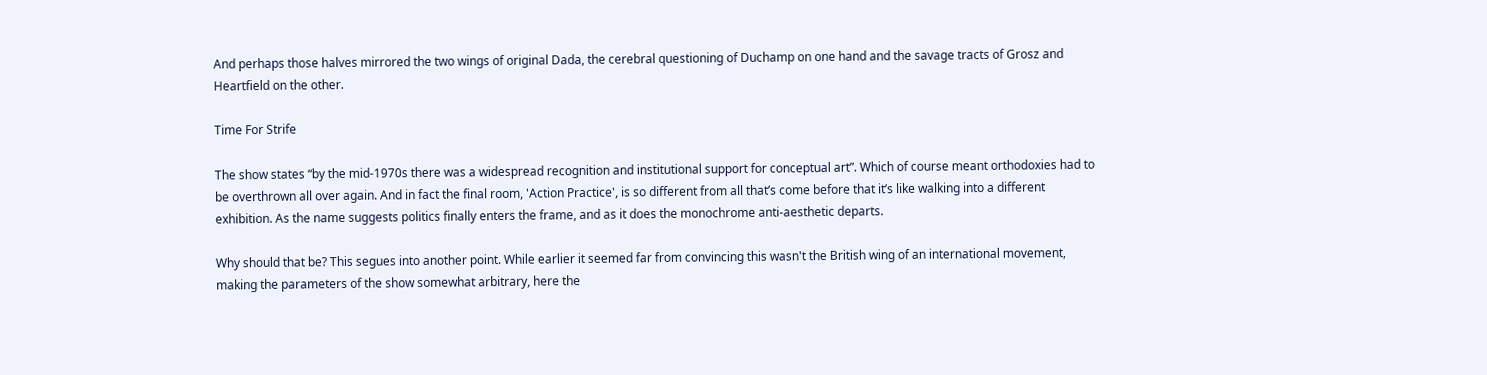And perhaps those halves mirrored the two wings of original Dada, the cerebral questioning of Duchamp on one hand and the savage tracts of Grosz and Heartfield on the other.

Time For Strife

The show states “by the mid-1970s there was a widespread recognition and institutional support for conceptual art”. Which of course meant orthodoxies had to be overthrown all over again. And in fact the final room, 'Action Practice', is so different from all that’s come before that it’s like walking into a different exhibition. As the name suggests politics finally enters the frame, and as it does the monochrome anti-aesthetic departs.

Why should that be? This segues into another point. While earlier it seemed far from convincing this wasn't the British wing of an international movement, making the parameters of the show somewhat arbitrary, here the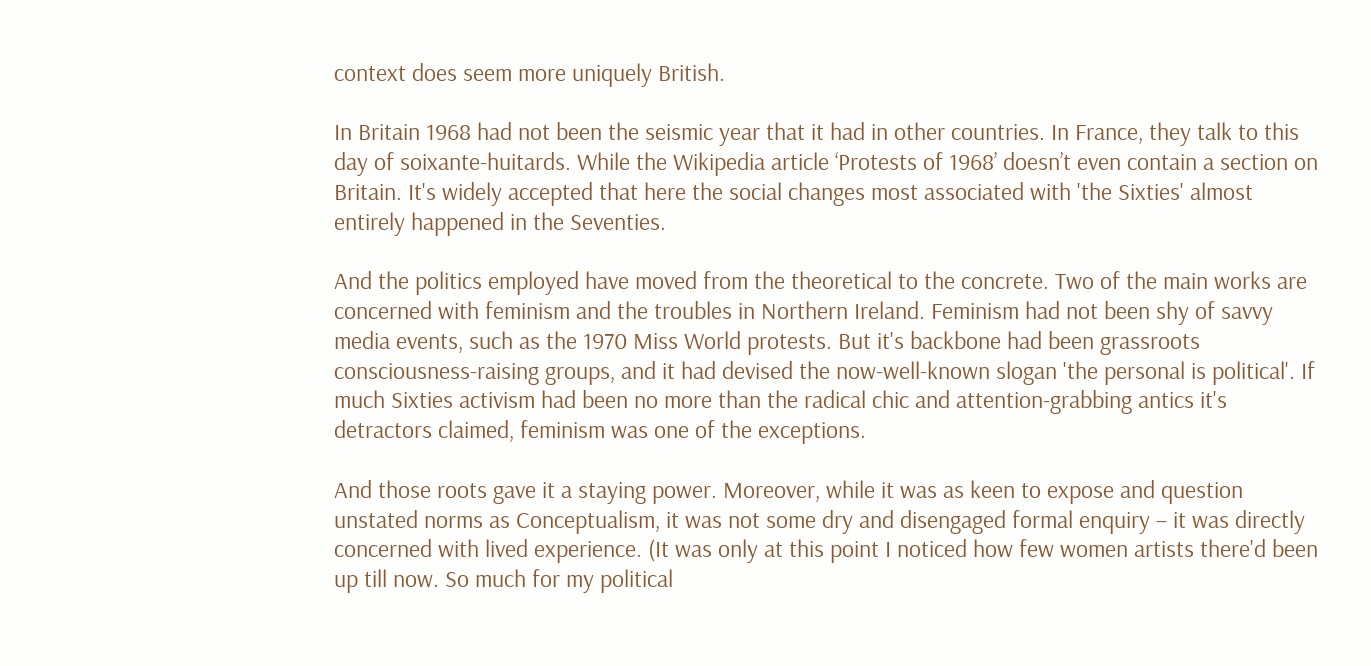context does seem more uniquely British.

In Britain 1968 had not been the seismic year that it had in other countries. In France, they talk to this day of soixante-huitards. While the Wikipedia article ‘Protests of 1968’ doesn’t even contain a section on Britain. It's widely accepted that here the social changes most associated with 'the Sixties' almost entirely happened in the Seventies.

And the politics employed have moved from the theoretical to the concrete. Two of the main works are concerned with feminism and the troubles in Northern Ireland. Feminism had not been shy of savvy media events, such as the 1970 Miss World protests. But it's backbone had been grassroots consciousness-raising groups, and it had devised the now-well-known slogan 'the personal is political'. If much Sixties activism had been no more than the radical chic and attention-grabbing antics it's detractors claimed, feminism was one of the exceptions.

And those roots gave it a staying power. Moreover, while it was as keen to expose and question unstated norms as Conceptualism, it was not some dry and disengaged formal enquiry – it was directly concerned with lived experience. (It was only at this point I noticed how few women artists there'd been up till now. So much for my political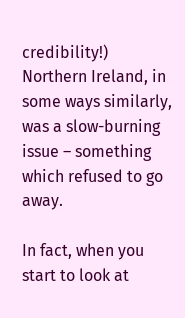credibility!) Northern Ireland, in some ways similarly, was a slow-burning issue – something which refused to go away.

In fact, when you start to look at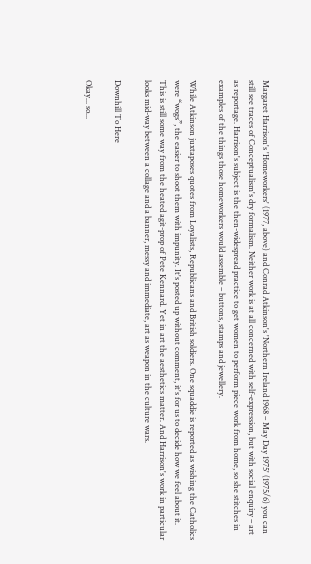Margaret Harrison's 'Homeworkers' (1977, above) and Conrad Atkinson's 'Northern Ireland 1968 – May Day 1975' (1975/6) you can still see traces of Conceptualism's dry formalism. Neither work is at all concerned with self-expression, but with social enquiry – art as reportage. Harrison's subject is the then-widespread practice to get women to perform piece work from home, so she stitches in examples of the things those homeworkers would assemble – buttons, stamps and jewellery.

While Atkinson juxtaposes quotes from Loyalists, Republicans and British soldiers. One squaddie is reported as wishing the Catholics were “wogs”, the easier to shoot them with impunity. It's posted up without comment, it's for us to decide how we feel about it. This is still some way from the heated agit-prop of Pete Kennard. Yet in art the aesthetics matter. And Harrison's work in particular looks mid-way between a collage and a banner, messy and immediate, art as weapon in the culture wars.

Downhill To Here

Okay... so...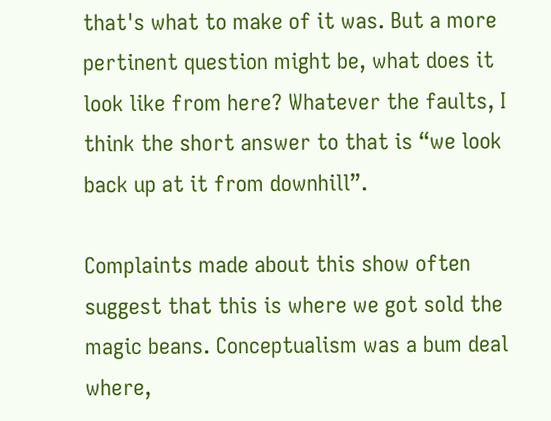that's what to make of it was. But a more pertinent question might be, what does it look like from here? Whatever the faults, I think the short answer to that is “we look back up at it from downhill”.

Complaints made about this show often suggest that this is where we got sold the magic beans. Conceptualism was a bum deal where,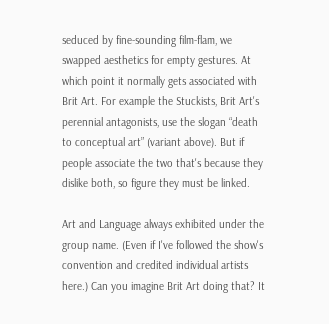seduced by fine-sounding film-flam, we swapped aesthetics for empty gestures. At which point it normally gets associated with Brit Art. For example the Stuckists, Brit Art's perennial antagonists, use the slogan “death to conceptual art” (variant above). But if people associate the two that's because they dislike both, so figure they must be linked.

Art and Language always exhibited under the group name. (Even if I've followed the show's convention and credited individual artists here.) Can you imagine Brit Art doing that? It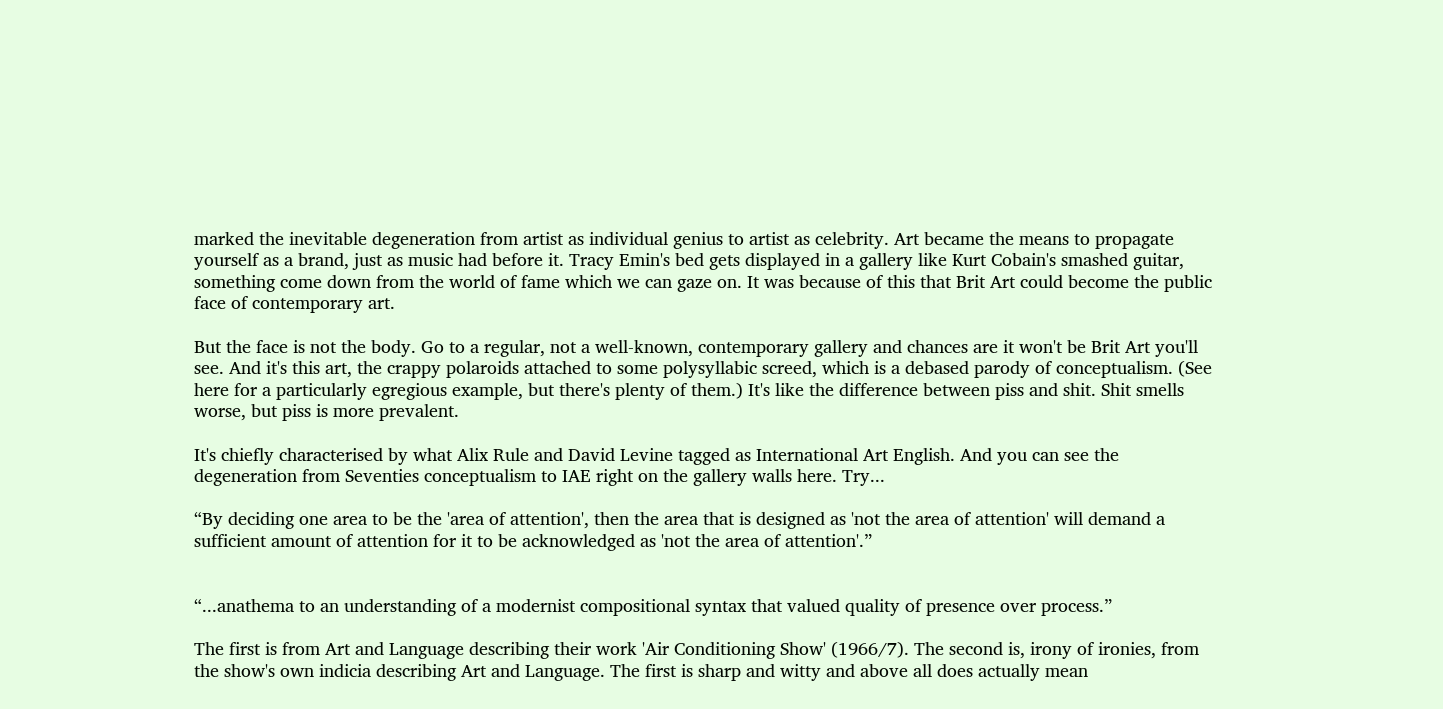marked the inevitable degeneration from artist as individual genius to artist as celebrity. Art became the means to propagate yourself as a brand, just as music had before it. Tracy Emin's bed gets displayed in a gallery like Kurt Cobain's smashed guitar, something come down from the world of fame which we can gaze on. It was because of this that Brit Art could become the public face of contemporary art.

But the face is not the body. Go to a regular, not a well-known, contemporary gallery and chances are it won't be Brit Art you'll see. And it's this art, the crappy polaroids attached to some polysyllabic screed, which is a debased parody of conceptualism. (See here for a particularly egregious example, but there's plenty of them.) It's like the difference between piss and shit. Shit smells worse, but piss is more prevalent.

It's chiefly characterised by what Alix Rule and David Levine tagged as International Art English. And you can see the degeneration from Seventies conceptualism to IAE right on the gallery walls here. Try...

“By deciding one area to be the 'area of attention', then the area that is designed as 'not the area of attention' will demand a sufficient amount of attention for it to be acknowledged as 'not the area of attention'.”


“...anathema to an understanding of a modernist compositional syntax that valued quality of presence over process.”

The first is from Art and Language describing their work 'Air Conditioning Show' (1966/7). The second is, irony of ironies, from the show's own indicia describing Art and Language. The first is sharp and witty and above all does actually mean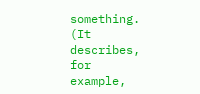something. (It describes, for example,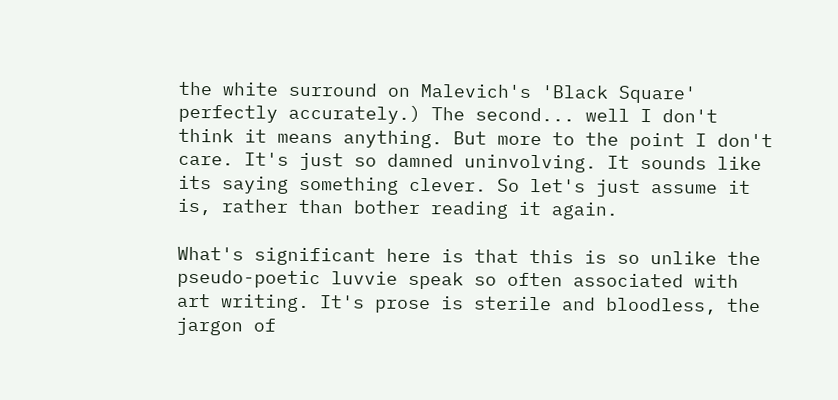the white surround on Malevich's 'Black Square' perfectly accurately.) The second... well I don't think it means anything. But more to the point I don't care. It's just so damned uninvolving. It sounds like its saying something clever. So let's just assume it is, rather than bother reading it again.

What's significant here is that this is so unlike the pseudo-poetic luvvie speak so often associated with art writing. It's prose is sterile and bloodless, the jargon of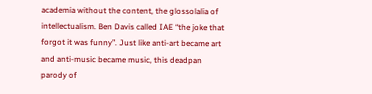academia without the content, the glossolalia of intellectualism. Ben Davis called IAE “the joke that forgot it was funny”. Just like anti-art became art and anti-music became music, this deadpan parody of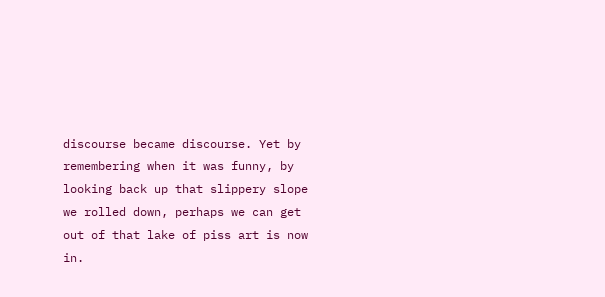discourse became discourse. Yet by remembering when it was funny, by looking back up that slippery slope we rolled down, perhaps we can get out of that lake of piss art is now in.